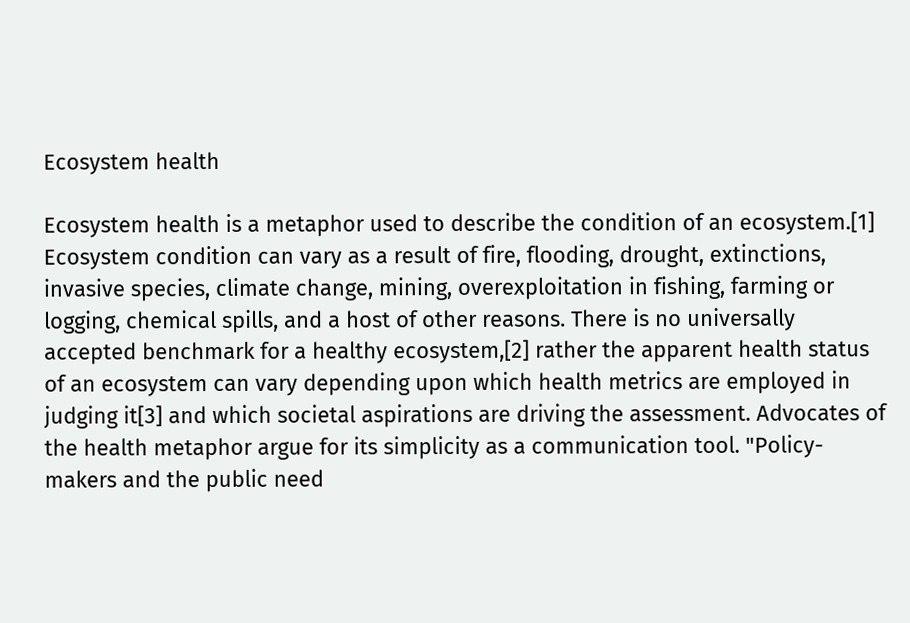Ecosystem health

Ecosystem health is a metaphor used to describe the condition of an ecosystem.[1] Ecosystem condition can vary as a result of fire, flooding, drought, extinctions, invasive species, climate change, mining, overexploitation in fishing, farming or logging, chemical spills, and a host of other reasons. There is no universally accepted benchmark for a healthy ecosystem,[2] rather the apparent health status of an ecosystem can vary depending upon which health metrics are employed in judging it[3] and which societal aspirations are driving the assessment. Advocates of the health metaphor argue for its simplicity as a communication tool. "Policy-makers and the public need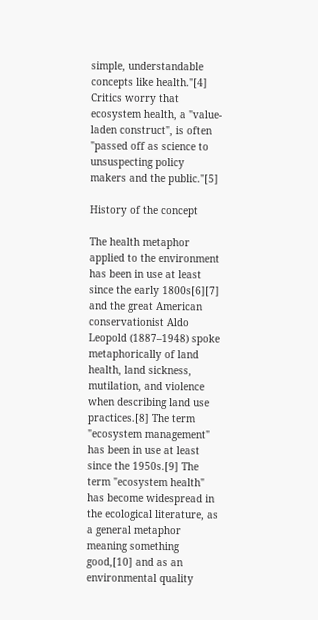simple, understandable concepts like health."[4] Critics worry that ecosystem health, a "value-laden construct", is often "passed off as science to unsuspecting policy makers and the public."[5]

History of the concept

The health metaphor applied to the environment has been in use at least since the early 1800s[6][7] and the great American conservationist Aldo Leopold (1887–1948) spoke metaphorically of land health, land sickness, mutilation, and violence when describing land use practices.[8] The term "ecosystem management" has been in use at least since the 1950s.[9] The term "ecosystem health" has become widespread in the ecological literature, as a general metaphor meaning something good,[10] and as an environmental quality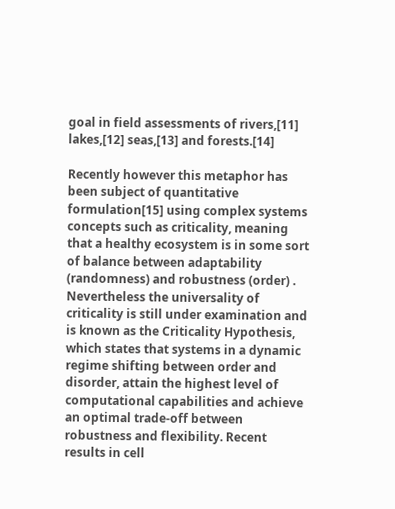goal in field assessments of rivers,[11] lakes,[12] seas,[13] and forests.[14]

Recently however this metaphor has been subject of quantitative formulation[15] using complex systems concepts such as criticality, meaning that a healthy ecosystem is in some sort of balance between adaptability (randomness) and robustness (order) . Nevertheless the universality of criticality is still under examination and is known as the Criticality Hypothesis, which states that systems in a dynamic regime shifting between order and disorder, attain the highest level of computational capabilities and achieve an optimal trade-off between robustness and flexibility. Recent results in cell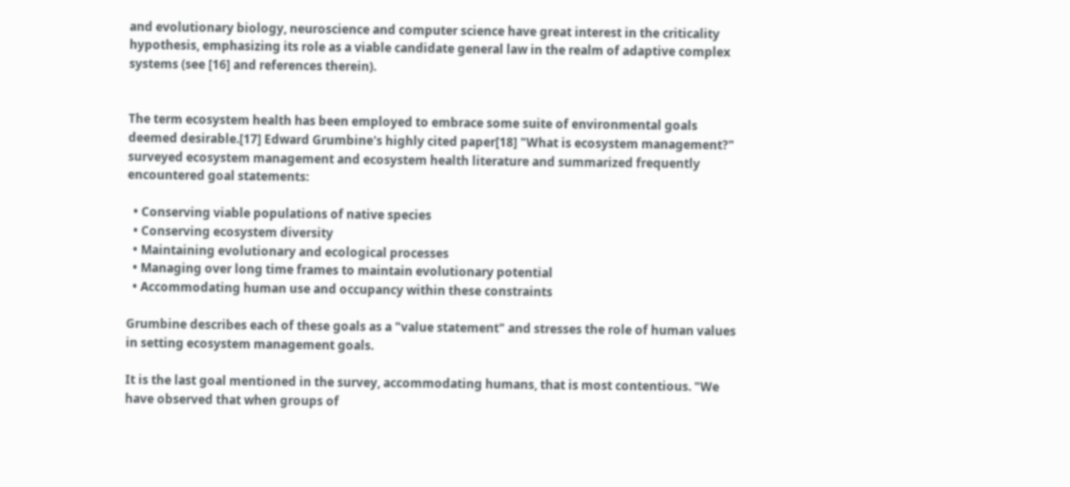and evolutionary biology, neuroscience and computer science have great interest in the criticality hypothesis, emphasizing its role as a viable candidate general law in the realm of adaptive complex systems (see [16] and references therein).


The term ecosystem health has been employed to embrace some suite of environmental goals deemed desirable.[17] Edward Grumbine's highly cited paper[18] "What is ecosystem management?" surveyed ecosystem management and ecosystem health literature and summarized frequently encountered goal statements:

  • Conserving viable populations of native species
  • Conserving ecosystem diversity
  • Maintaining evolutionary and ecological processes
  • Managing over long time frames to maintain evolutionary potential
  • Accommodating human use and occupancy within these constraints

Grumbine describes each of these goals as a "value statement" and stresses the role of human values in setting ecosystem management goals.

It is the last goal mentioned in the survey, accommodating humans, that is most contentious. "We have observed that when groups of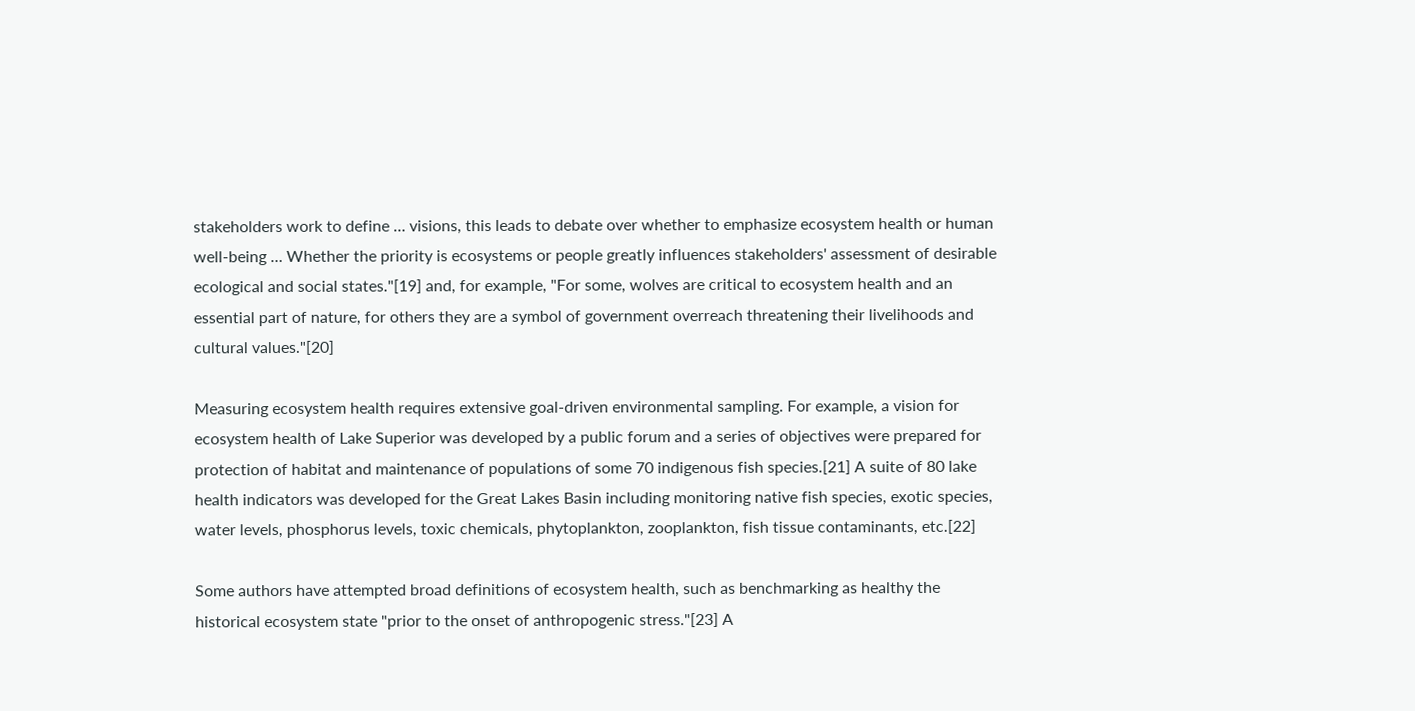stakeholders work to define … visions, this leads to debate over whether to emphasize ecosystem health or human well-being … Whether the priority is ecosystems or people greatly influences stakeholders' assessment of desirable ecological and social states."[19] and, for example, "For some, wolves are critical to ecosystem health and an essential part of nature, for others they are a symbol of government overreach threatening their livelihoods and cultural values."[20]

Measuring ecosystem health requires extensive goal-driven environmental sampling. For example, a vision for ecosystem health of Lake Superior was developed by a public forum and a series of objectives were prepared for protection of habitat and maintenance of populations of some 70 indigenous fish species.[21] A suite of 80 lake health indicators was developed for the Great Lakes Basin including monitoring native fish species, exotic species, water levels, phosphorus levels, toxic chemicals, phytoplankton, zooplankton, fish tissue contaminants, etc.[22]

Some authors have attempted broad definitions of ecosystem health, such as benchmarking as healthy the historical ecosystem state "prior to the onset of anthropogenic stress."[23] A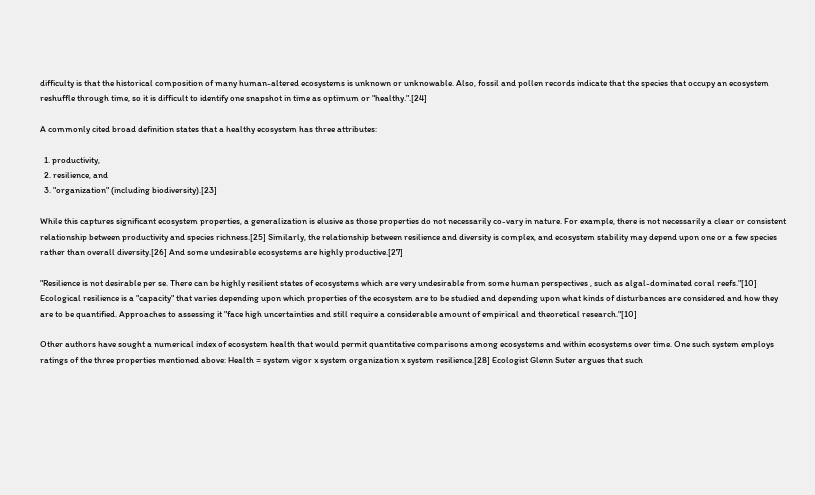difficulty is that the historical composition of many human-altered ecosystems is unknown or unknowable. Also, fossil and pollen records indicate that the species that occupy an ecosystem reshuffle through time, so it is difficult to identify one snapshot in time as optimum or "healthy.".[24]

A commonly cited broad definition states that a healthy ecosystem has three attributes:

  1. productivity,
  2. resilience, and
  3. "organization" (including biodiversity).[23]

While this captures significant ecosystem properties, a generalization is elusive as those properties do not necessarily co-vary in nature. For example, there is not necessarily a clear or consistent relationship between productivity and species richness.[25] Similarly, the relationship between resilience and diversity is complex, and ecosystem stability may depend upon one or a few species rather than overall diversity.[26] And some undesirable ecosystems are highly productive.[27]

"Resilience is not desirable per se. There can be highly resilient states of ecosystems which are very undesirable from some human perspectives , such as algal-dominated coral reefs."[10] Ecological resilience is a "capacity" that varies depending upon which properties of the ecosystem are to be studied and depending upon what kinds of disturbances are considered and how they are to be quantified. Approaches to assessing it "face high uncertainties and still require a considerable amount of empirical and theoretical research."[10]

Other authors have sought a numerical index of ecosystem health that would permit quantitative comparisons among ecosystems and within ecosystems over time. One such system employs ratings of the three properties mentioned above: Health = system vigor x system organization x system resilience.[28] Ecologist Glenn Suter argues that such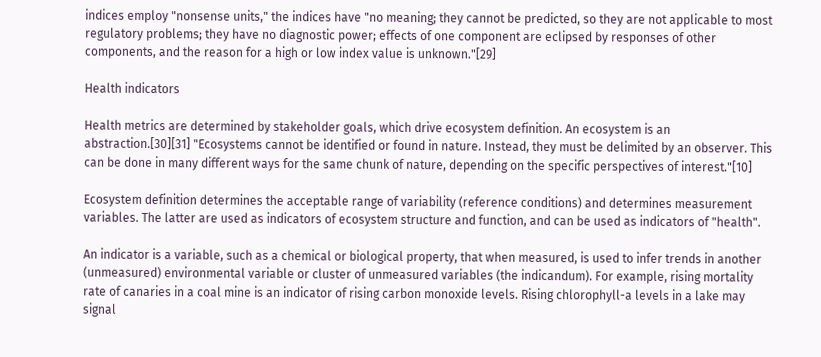indices employ "nonsense units," the indices have "no meaning; they cannot be predicted, so they are not applicable to most regulatory problems; they have no diagnostic power; effects of one component are eclipsed by responses of other components, and the reason for a high or low index value is unknown."[29]

Health indicators

Health metrics are determined by stakeholder goals, which drive ecosystem definition. An ecosystem is an abstraction.[30][31] "Ecosystems cannot be identified or found in nature. Instead, they must be delimited by an observer. This can be done in many different ways for the same chunk of nature, depending on the specific perspectives of interest."[10]

Ecosystem definition determines the acceptable range of variability (reference conditions) and determines measurement variables. The latter are used as indicators of ecosystem structure and function, and can be used as indicators of "health".

An indicator is a variable, such as a chemical or biological property, that when measured, is used to infer trends in another (unmeasured) environmental variable or cluster of unmeasured variables (the indicandum). For example, rising mortality rate of canaries in a coal mine is an indicator of rising carbon monoxide levels. Rising chlorophyll-a levels in a lake may signal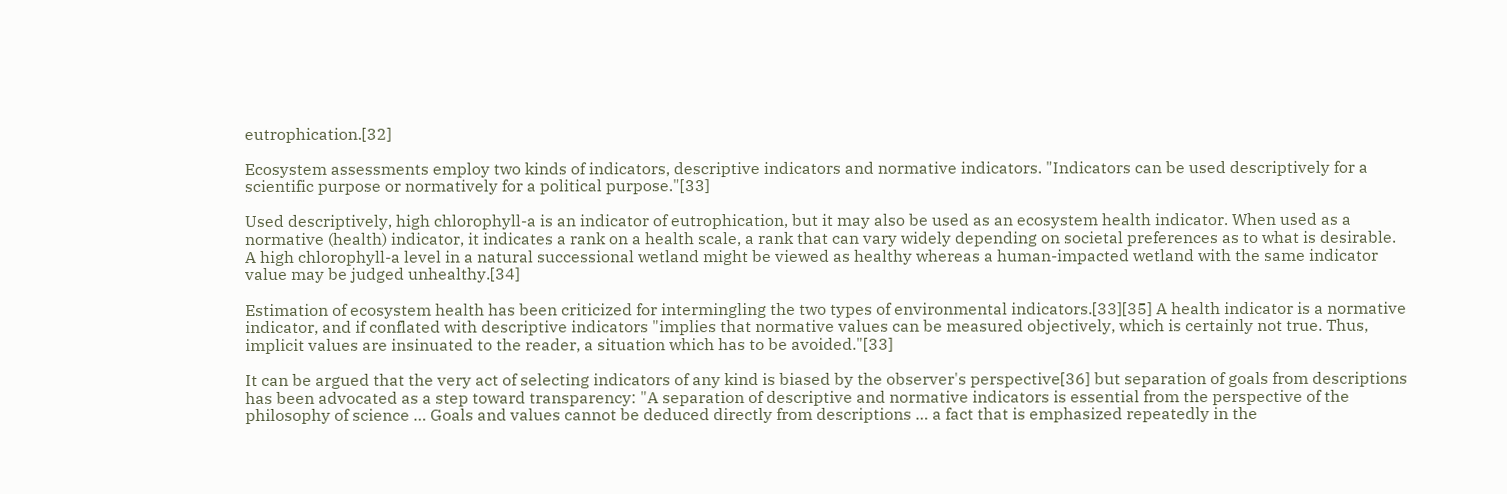eutrophication.[32]

Ecosystem assessments employ two kinds of indicators, descriptive indicators and normative indicators. "Indicators can be used descriptively for a scientific purpose or normatively for a political purpose."[33]

Used descriptively, high chlorophyll-a is an indicator of eutrophication, but it may also be used as an ecosystem health indicator. When used as a normative (health) indicator, it indicates a rank on a health scale, a rank that can vary widely depending on societal preferences as to what is desirable. A high chlorophyll-a level in a natural successional wetland might be viewed as healthy whereas a human-impacted wetland with the same indicator value may be judged unhealthy.[34]

Estimation of ecosystem health has been criticized for intermingling the two types of environmental indicators.[33][35] A health indicator is a normative indicator, and if conflated with descriptive indicators "implies that normative values can be measured objectively, which is certainly not true. Thus, implicit values are insinuated to the reader, a situation which has to be avoided."[33]

It can be argued that the very act of selecting indicators of any kind is biased by the observer's perspective[36] but separation of goals from descriptions has been advocated as a step toward transparency: "A separation of descriptive and normative indicators is essential from the perspective of the philosophy of science … Goals and values cannot be deduced directly from descriptions … a fact that is emphasized repeatedly in the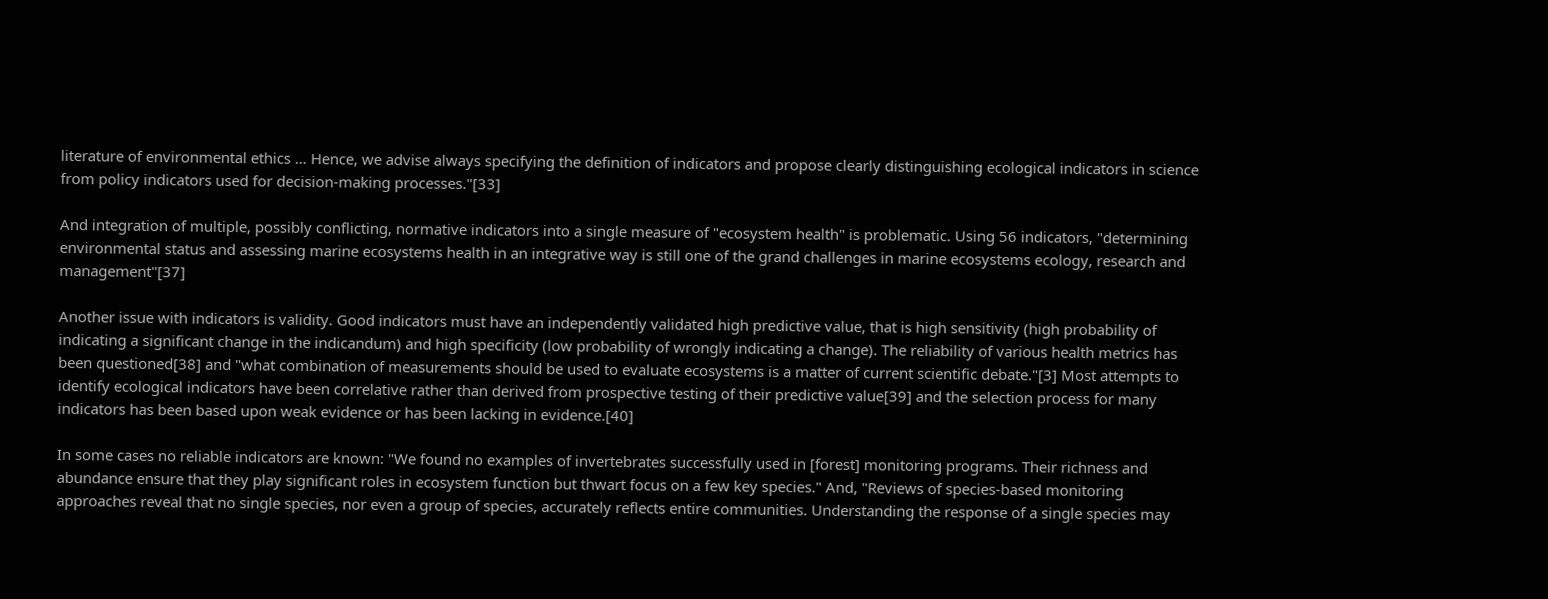literature of environmental ethics … Hence, we advise always specifying the definition of indicators and propose clearly distinguishing ecological indicators in science from policy indicators used for decision-making processes."[33]

And integration of multiple, possibly conflicting, normative indicators into a single measure of "ecosystem health" is problematic. Using 56 indicators, "determining environmental status and assessing marine ecosystems health in an integrative way is still one of the grand challenges in marine ecosystems ecology, research and management"[37]

Another issue with indicators is validity. Good indicators must have an independently validated high predictive value, that is high sensitivity (high probability of indicating a significant change in the indicandum) and high specificity (low probability of wrongly indicating a change). The reliability of various health metrics has been questioned[38] and "what combination of measurements should be used to evaluate ecosystems is a matter of current scientific debate."[3] Most attempts to identify ecological indicators have been correlative rather than derived from prospective testing of their predictive value[39] and the selection process for many indicators has been based upon weak evidence or has been lacking in evidence.[40]

In some cases no reliable indicators are known: "We found no examples of invertebrates successfully used in [forest] monitoring programs. Their richness and abundance ensure that they play significant roles in ecosystem function but thwart focus on a few key species." And, "Reviews of species-based monitoring approaches reveal that no single species, nor even a group of species, accurately reflects entire communities. Understanding the response of a single species may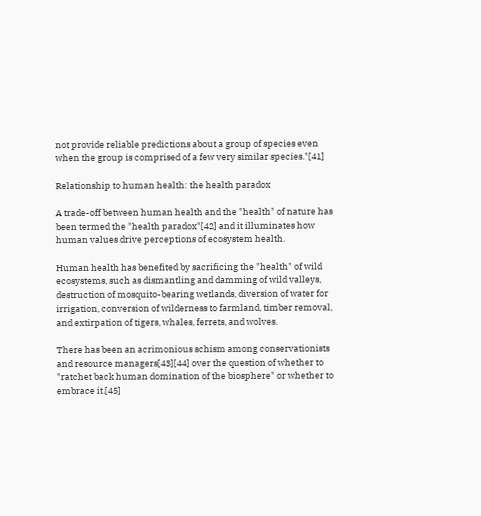not provide reliable predictions about a group of species even when the group is comprised of a few very similar species."[41]

Relationship to human health: the health paradox

A trade-off between human health and the "health" of nature has been termed the "health paradox"[42] and it illuminates how human values drive perceptions of ecosystem health.

Human health has benefited by sacrificing the "health" of wild ecosystems, such as dismantling and damming of wild valleys, destruction of mosquito-bearing wetlands, diversion of water for irrigation, conversion of wilderness to farmland, timber removal, and extirpation of tigers, whales, ferrets, and wolves.

There has been an acrimonious schism among conservationists and resource managers[43][44] over the question of whether to "ratchet back human domination of the biosphere" or whether to embrace it.[45]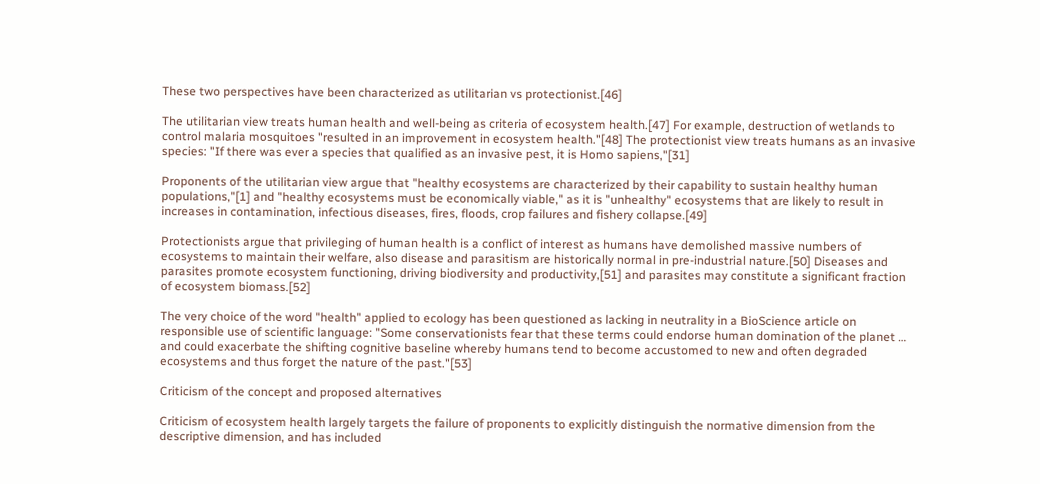These two perspectives have been characterized as utilitarian vs protectionist.[46]

The utilitarian view treats human health and well-being as criteria of ecosystem health.[47] For example, destruction of wetlands to control malaria mosquitoes "resulted in an improvement in ecosystem health."[48] The protectionist view treats humans as an invasive species: "If there was ever a species that qualified as an invasive pest, it is Homo sapiens,"[31]

Proponents of the utilitarian view argue that "healthy ecosystems are characterized by their capability to sustain healthy human populations,"[1] and "healthy ecosystems must be economically viable," as it is "unhealthy" ecosystems that are likely to result in increases in contamination, infectious diseases, fires, floods, crop failures and fishery collapse.[49]

Protectionists argue that privileging of human health is a conflict of interest as humans have demolished massive numbers of ecosystems to maintain their welfare, also disease and parasitism are historically normal in pre-industrial nature.[50] Diseases and parasites promote ecosystem functioning, driving biodiversity and productivity,[51] and parasites may constitute a significant fraction of ecosystem biomass.[52]

The very choice of the word "health" applied to ecology has been questioned as lacking in neutrality in a BioScience article on responsible use of scientific language: "Some conservationists fear that these terms could endorse human domination of the planet … and could exacerbate the shifting cognitive baseline whereby humans tend to become accustomed to new and often degraded ecosystems and thus forget the nature of the past."[53]

Criticism of the concept and proposed alternatives

Criticism of ecosystem health largely targets the failure of proponents to explicitly distinguish the normative dimension from the descriptive dimension, and has included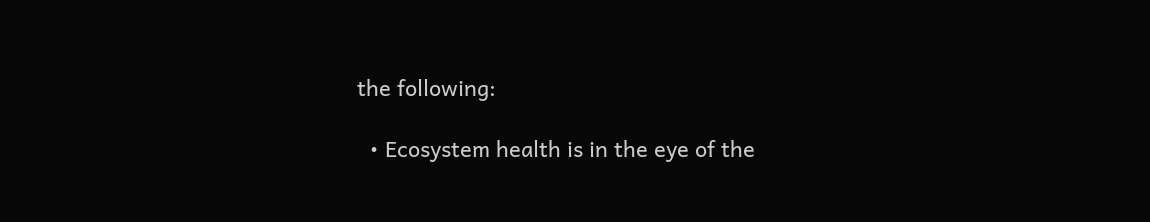the following:

  • Ecosystem health is in the eye of the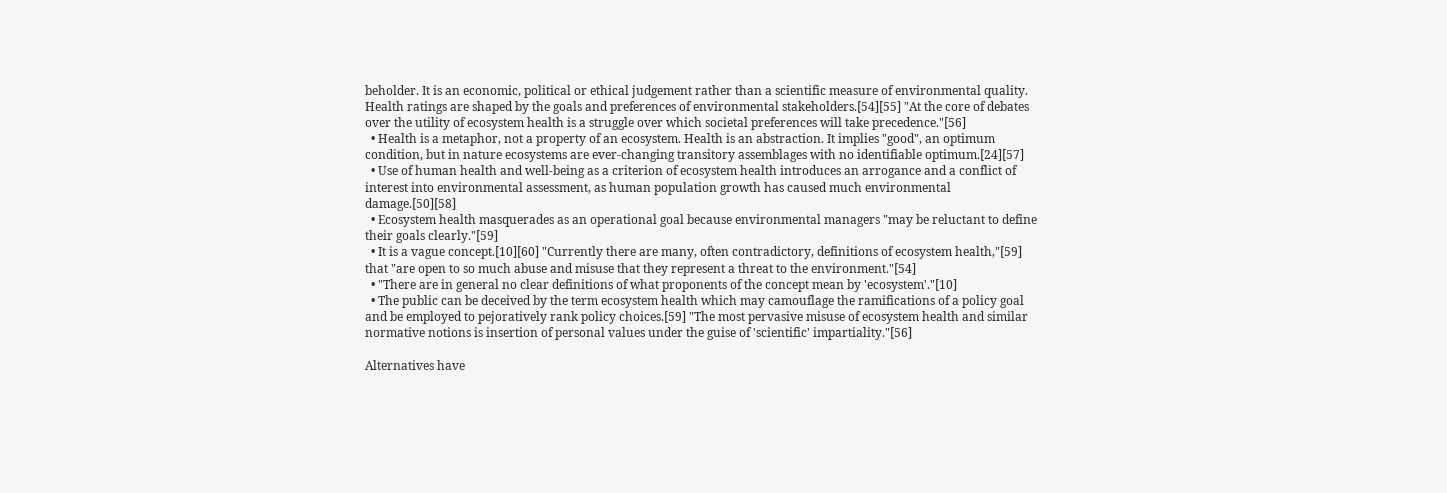beholder. It is an economic, political or ethical judgement rather than a scientific measure of environmental quality. Health ratings are shaped by the goals and preferences of environmental stakeholders.[54][55] "At the core of debates over the utility of ecosystem health is a struggle over which societal preferences will take precedence."[56]
  • Health is a metaphor, not a property of an ecosystem. Health is an abstraction. It implies "good", an optimum condition, but in nature ecosystems are ever-changing transitory assemblages with no identifiable optimum.[24][57]
  • Use of human health and well-being as a criterion of ecosystem health introduces an arrogance and a conflict of interest into environmental assessment, as human population growth has caused much environmental damage.[50][58]
  • Ecosystem health masquerades as an operational goal because environmental managers "may be reluctant to define their goals clearly."[59]
  • It is a vague concept.[10][60] "Currently there are many, often contradictory, definitions of ecosystem health,"[59] that "are open to so much abuse and misuse that they represent a threat to the environment."[54]
  • "There are in general no clear definitions of what proponents of the concept mean by 'ecosystem'."[10]
  • The public can be deceived by the term ecosystem health which may camouflage the ramifications of a policy goal and be employed to pejoratively rank policy choices.[59] "The most pervasive misuse of ecosystem health and similar normative notions is insertion of personal values under the guise of 'scientific' impartiality."[56]

Alternatives have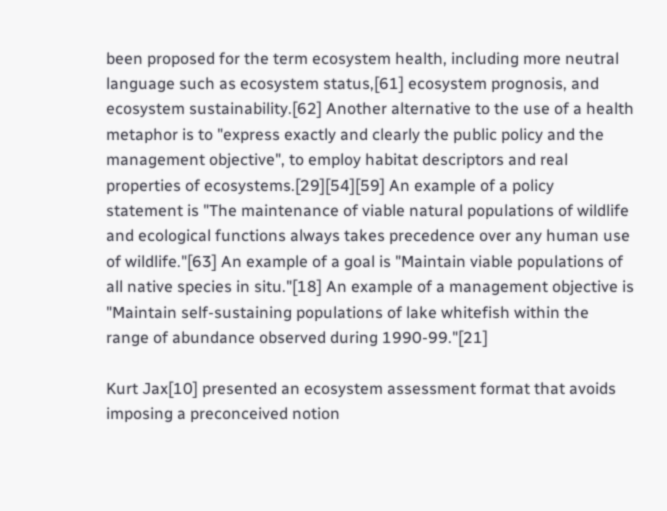been proposed for the term ecosystem health, including more neutral language such as ecosystem status,[61] ecosystem prognosis, and ecosystem sustainability.[62] Another alternative to the use of a health metaphor is to "express exactly and clearly the public policy and the management objective", to employ habitat descriptors and real properties of ecosystems.[29][54][59] An example of a policy statement is "The maintenance of viable natural populations of wildlife and ecological functions always takes precedence over any human use of wildlife."[63] An example of a goal is "Maintain viable populations of all native species in situ."[18] An example of a management objective is "Maintain self-sustaining populations of lake whitefish within the range of abundance observed during 1990-99."[21]

Kurt Jax[10] presented an ecosystem assessment format that avoids imposing a preconceived notion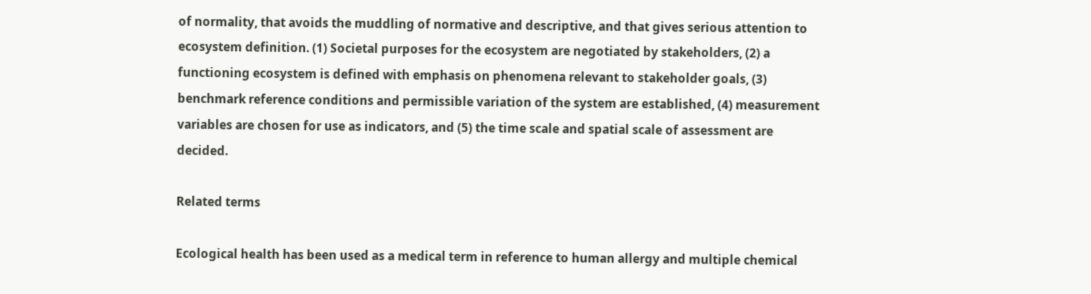of normality, that avoids the muddling of normative and descriptive, and that gives serious attention to ecosystem definition. (1) Societal purposes for the ecosystem are negotiated by stakeholders, (2) a functioning ecosystem is defined with emphasis on phenomena relevant to stakeholder goals, (3) benchmark reference conditions and permissible variation of the system are established, (4) measurement variables are chosen for use as indicators, and (5) the time scale and spatial scale of assessment are decided.

Related terms

Ecological health has been used as a medical term in reference to human allergy and multiple chemical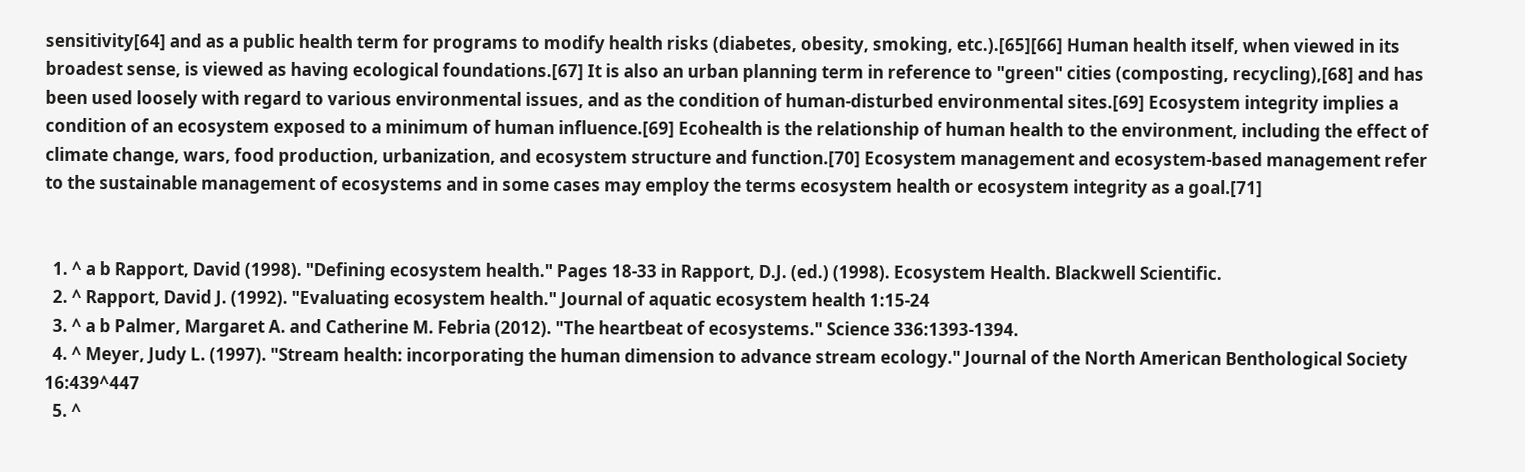sensitivity[64] and as a public health term for programs to modify health risks (diabetes, obesity, smoking, etc.).[65][66] Human health itself, when viewed in its broadest sense, is viewed as having ecological foundations.[67] It is also an urban planning term in reference to "green" cities (composting, recycling),[68] and has been used loosely with regard to various environmental issues, and as the condition of human-disturbed environmental sites.[69] Ecosystem integrity implies a condition of an ecosystem exposed to a minimum of human influence.[69] Ecohealth is the relationship of human health to the environment, including the effect of climate change, wars, food production, urbanization, and ecosystem structure and function.[70] Ecosystem management and ecosystem-based management refer to the sustainable management of ecosystems and in some cases may employ the terms ecosystem health or ecosystem integrity as a goal.[71]


  1. ^ a b Rapport, David (1998). "Defining ecosystem health." Pages 18-33 in Rapport, D.J. (ed.) (1998). Ecosystem Health. Blackwell Scientific.
  2. ^ Rapport, David J. (1992). "Evaluating ecosystem health." Journal of aquatic ecosystem health 1:15-24
  3. ^ a b Palmer, Margaret A. and Catherine M. Febria (2012). "The heartbeat of ecosystems." Science 336:1393-1394.
  4. ^ Meyer, Judy L. (1997). "Stream health: incorporating the human dimension to advance stream ecology." Journal of the North American Benthological Society 16:439^447
  5. ^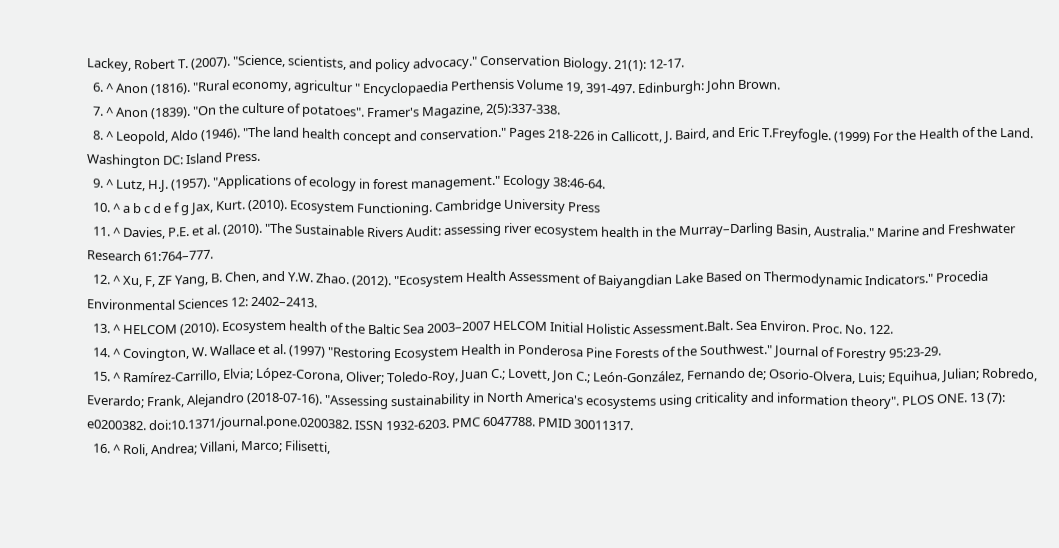Lackey, Robert T. (2007). "Science, scientists, and policy advocacy." Conservation Biology. 21(1): 12-17.
  6. ^ Anon (1816). "Rural economy, agricultur " Encyclopaedia Perthensis Volume 19, 391-497. Edinburgh: John Brown.
  7. ^ Anon (1839). "On the culture of potatoes". Framer's Magazine, 2(5):337-338.
  8. ^ Leopold, Aldo (1946). "The land health concept and conservation." Pages 218-226 in Callicott, J. Baird, and Eric T.Freyfogle. (1999) For the Health of the Land. Washington DC: Island Press.
  9. ^ Lutz, H.J. (1957). "Applications of ecology in forest management." Ecology 38:46-64.
  10. ^ a b c d e f g Jax, Kurt. (2010). Ecosystem Functioning. Cambridge University Press
  11. ^ Davies, P.E. et al. (2010). "The Sustainable Rivers Audit: assessing river ecosystem health in the Murray–Darling Basin, Australia." Marine and Freshwater Research 61:764–777.
  12. ^ Xu, F, ZF Yang, B. Chen, and Y.W. Zhao. (2012). "Ecosystem Health Assessment of Baiyangdian Lake Based on Thermodynamic Indicators." Procedia Environmental Sciences 12: 2402–2413.
  13. ^ HELCOM (2010). Ecosystem health of the Baltic Sea 2003–2007 HELCOM Initial Holistic Assessment.Balt. Sea Environ. Proc. No. 122.
  14. ^ Covington, W. Wallace et al. (1997) "Restoring Ecosystem Health in Ponderosa Pine Forests of the Southwest." Journal of Forestry 95:23-29.
  15. ^ Ramírez-Carrillo, Elvia; López-Corona, Oliver; Toledo-Roy, Juan C.; Lovett, Jon C.; León-González, Fernando de; Osorio-Olvera, Luis; Equihua, Julian; Robredo, Everardo; Frank, Alejandro (2018-07-16). "Assessing sustainability in North America's ecosystems using criticality and information theory". PLOS ONE. 13 (7): e0200382. doi:10.1371/journal.pone.0200382. ISSN 1932-6203. PMC 6047788. PMID 30011317.
  16. ^ Roli, Andrea; Villani, Marco; Filisetti,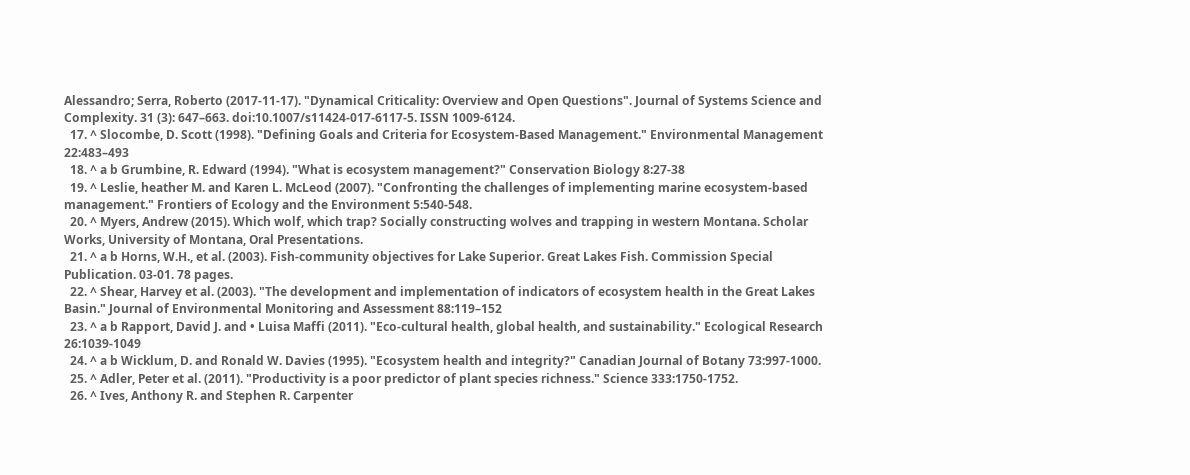Alessandro; Serra, Roberto (2017-11-17). "Dynamical Criticality: Overview and Open Questions". Journal of Systems Science and Complexity. 31 (3): 647–663. doi:10.1007/s11424-017-6117-5. ISSN 1009-6124.
  17. ^ Slocombe, D. Scott (1998). "Defining Goals and Criteria for Ecosystem-Based Management." Environmental Management 22:483–493
  18. ^ a b Grumbine, R. Edward (1994). "What is ecosystem management?" Conservation Biology 8:27-38
  19. ^ Leslie, heather M. and Karen L. McLeod (2007). "Confronting the challenges of implementing marine ecosystem-based management." Frontiers of Ecology and the Environment 5:540-548.
  20. ^ Myers, Andrew (2015). Which wolf, which trap? Socially constructing wolves and trapping in western Montana. Scholar Works, University of Montana, Oral Presentations.
  21. ^ a b Horns, W.H., et al. (2003). Fish-community objectives for Lake Superior. Great Lakes Fish. Commission Special Publication. 03-01. 78 pages.
  22. ^ Shear, Harvey et al. (2003). "The development and implementation of indicators of ecosystem health in the Great Lakes Basin." Journal of Environmental Monitoring and Assessment 88:119–152
  23. ^ a b Rapport, David J. and • Luisa Maffi (2011). "Eco-cultural health, global health, and sustainability." Ecological Research 26:1039-1049
  24. ^ a b Wicklum, D. and Ronald W. Davies (1995). "Ecosystem health and integrity?" Canadian Journal of Botany 73:997-1000.
  25. ^ Adler, Peter et al. (2011). "Productivity is a poor predictor of plant species richness." Science 333:1750-1752.
  26. ^ Ives, Anthony R. and Stephen R. Carpenter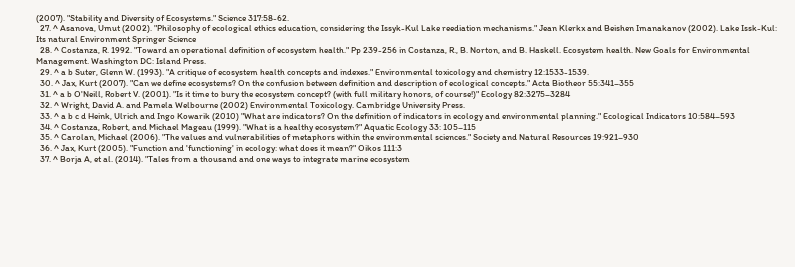(2007). "Stability and Diversity of Ecosystems." Science 317:58-62.
  27. ^ Asanova, Umut (2002). "Philosophy of ecological ethics education, considering the Issyk-Kul Lake reediation mechanisms." Jean Klerkx and Beishen Imanakanov (2002). Lake Issk-Kul: Its natural Environment Springer Science
  28. ^ Costanza, R. 1992. "Toward an operational definition of ecosystem health." Pp 239-256 in Costanza, R., B. Norton, and B. Haskell. Ecosystem health. New Goals for Environmental Management. Washington DC: Island Press.
  29. ^ a b Suter, Glenn W. (1993). "A critique of ecosystem health concepts and indexes." Environmental toxicology and chemistry 12:1533-1539.
  30. ^ Jax, Kurt (2007). "Can we define ecosystems? On the confusion between definition and description of ecological concepts." Acta Biotheor 55:341–355
  31. ^ a b O'Neill, Robert V. (2001). "Is it time to bury the ecosystem concept? (with full military honors, of course!)" Ecology 82:3275–3284
  32. ^ Wright, David A. and Pamela Welbourne (2002) Environmental Toxicology. Cambridge University Press.
  33. ^ a b c d Heink, Ulrich and Ingo Kowarik (2010) "What are indicators? On the definition of indicators in ecology and environmental planning." Ecological Indicators 10:584–593
  34. ^ Costanza, Robert, and Michael Mageau (1999). "What is a healthy ecosystem?" Aquatic Ecology 33: 105–115
  35. ^ Carolan, Michael (2006). "The values and vulnerabilities of metaphors within the environmental sciences." Society and Natural Resources 19:921–930
  36. ^ Jax, Kurt (2005). "Function and 'functioning' in ecology: what does it mean?" Oikos 111:3
  37. ^ Borja A, et al. (2014). "Tales from a thousand and one ways to integrate marine ecosystem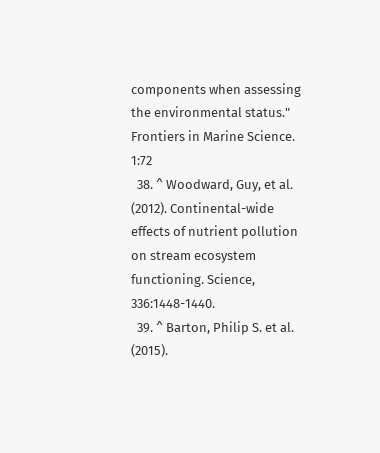components when assessing the environmental status." Frontiers in Marine Science. 1:72
  38. ^ Woodward, Guy, et al. (2012). Continental-wide effects of nutrient pollution on stream ecosystem functioning. Science, 336:1448-1440.
  39. ^ Barton, Philip S. et al. (2015).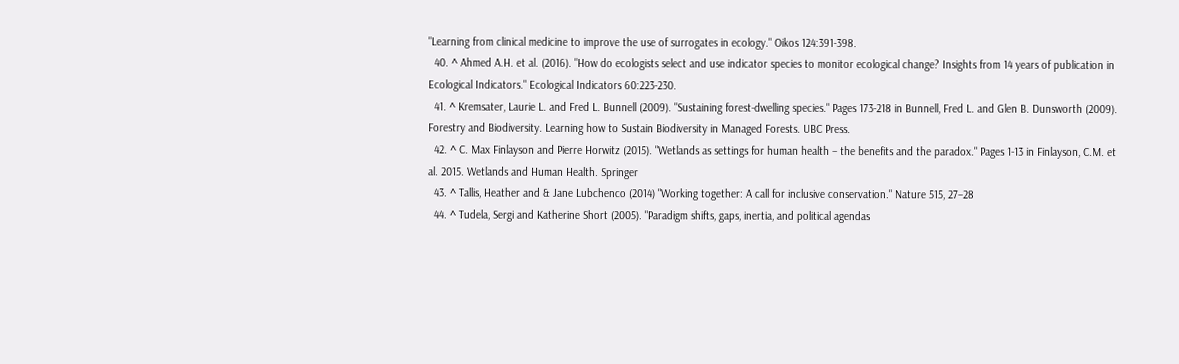"Learning from clinical medicine to improve the use of surrogates in ecology." Oikos 124:391-398.
  40. ^ Ahmed A.H. et al. (2016). "How do ecologists select and use indicator species to monitor ecological change? Insights from 14 years of publication in Ecological Indicators." Ecological Indicators 60:223-230.
  41. ^ Kremsater, Laurie L. and Fred L. Bunnell (2009). "Sustaining forest-dwelling species." Pages 173-218 in Bunnell, Fred L. and Glen B. Dunsworth (2009). Forestry and Biodiversity. Learning how to Sustain Biodiversity in Managed Forests. UBC Press.
  42. ^ C. Max Finlayson and Pierre Horwitz (2015). "Wetlands as settings for human health – the benefits and the paradox." Pages 1-13 in Finlayson, C.M. et al. 2015. Wetlands and Human Health. Springer
  43. ^ Tallis, Heather and & Jane Lubchenco (2014) "Working together: A call for inclusive conservation." Nature 515, 27–28
  44. ^ Tudela, Sergi and Katherine Short (2005). "Paradigm shifts, gaps, inertia, and political agendas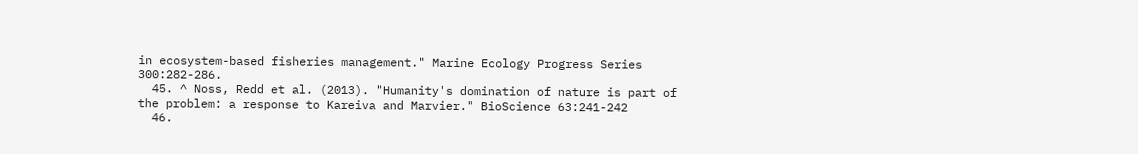in ecosystem-based fisheries management." Marine Ecology Progress Series 300:282-286.
  45. ^ Noss, Redd et al. (2013). "Humanity's domination of nature is part of the problem: a response to Kareiva and Marvier." BioScience 63:241-242
  46.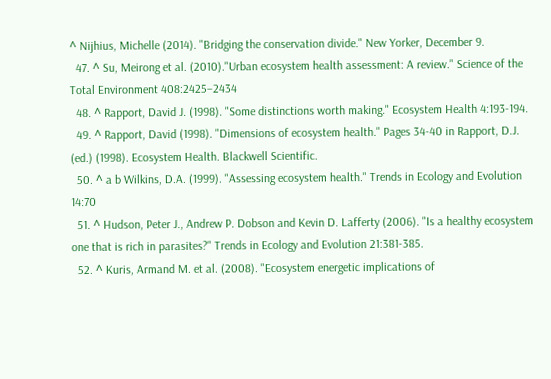^ Nijhius, Michelle (2014). "Bridging the conservation divide." New Yorker, December 9.
  47. ^ Su, Meirong et al. (2010)."Urban ecosystem health assessment: A review." Science of the Total Environment 408:2425–2434
  48. ^ Rapport, David J. (1998). "Some distinctions worth making." Ecosystem Health 4:193-194.
  49. ^ Rapport, David (1998). "Dimensions of ecosystem health." Pages 34-40 in Rapport, D.J. (ed.) (1998). Ecosystem Health. Blackwell Scientific.
  50. ^ a b Wilkins, D.A. (1999). "Assessing ecosystem health." Trends in Ecology and Evolution 14:70
  51. ^ Hudson, Peter J., Andrew P. Dobson and Kevin D. Lafferty (2006). "Is a healthy ecosystem one that is rich in parasites?" Trends in Ecology and Evolution 21:381-385.
  52. ^ Kuris, Armand M. et al. (2008). "Ecosystem energetic implications of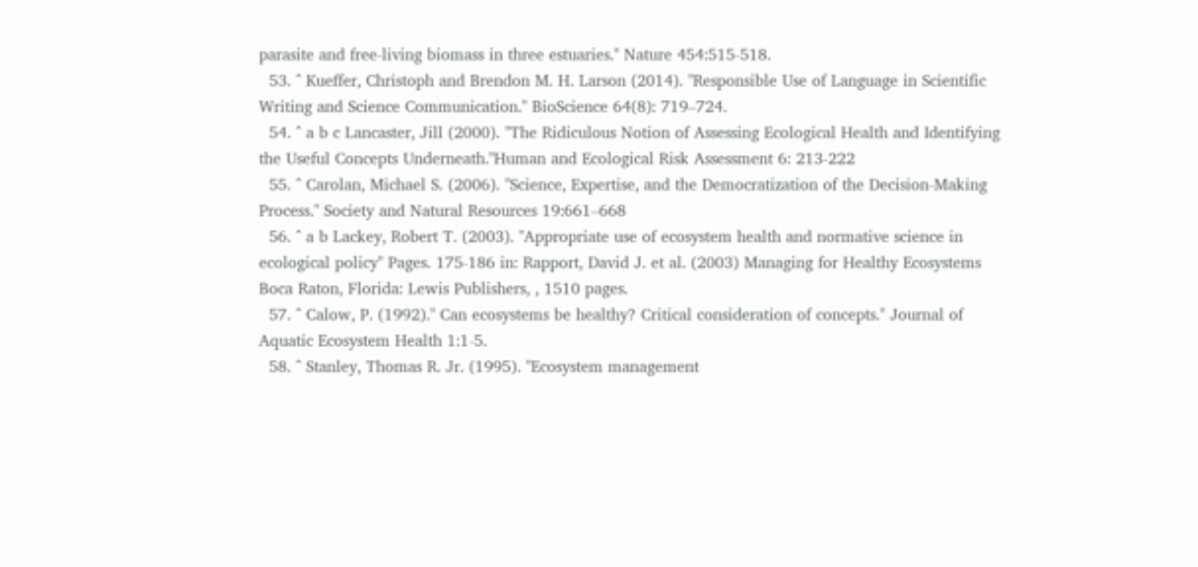parasite and free-living biomass in three estuaries." Nature 454:515-518.
  53. ^ Kueffer, Christoph and Brendon M. H. Larson (2014). "Responsible Use of Language in Scientific Writing and Science Communication." BioScience 64(8): 719–724.
  54. ^ a b c Lancaster, Jill (2000). "The Ridiculous Notion of Assessing Ecological Health and Identifying the Useful Concepts Underneath."Human and Ecological Risk Assessment 6: 213-222
  55. ^ Carolan, Michael S. (2006). "Science, Expertise, and the Democratization of the Decision-Making Process." Society and Natural Resources 19:661–668
  56. ^ a b Lackey, Robert T. (2003). "Appropriate use of ecosystem health and normative science in ecological policy" Pages. 175-186 in: Rapport, David J. et al. (2003) Managing for Healthy Ecosystems Boca Raton, Florida: Lewis Publishers, , 1510 pages.
  57. ^ Calow, P. (1992)." Can ecosystems be healthy? Critical consideration of concepts." Journal of Aquatic Ecosystem Health 1:1-5.
  58. ^ Stanley, Thomas R. Jr. (1995). "Ecosystem management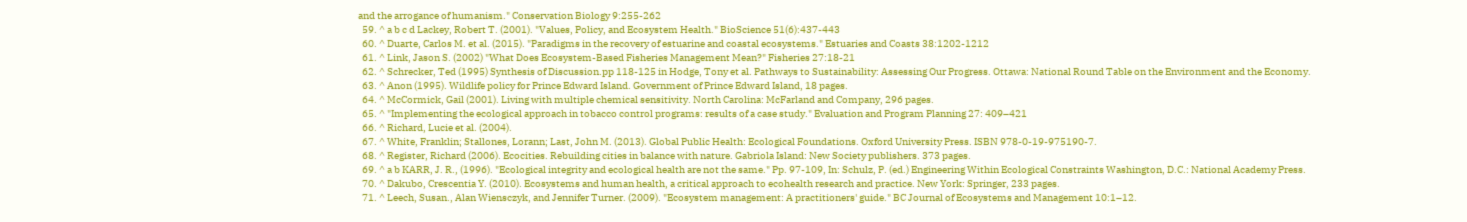and the arrogance of humanism." Conservation Biology 9:255-262
  59. ^ a b c d Lackey, Robert T. (2001). "Values, Policy, and Ecosystem Health." BioScience 51(6):437-443
  60. ^ Duarte, Carlos M. et al. (2015). "Paradigms in the recovery of estuarine and coastal ecosystems." Estuaries and Coasts 38:1202-1212
  61. ^ Link, Jason S. (2002) "What Does Ecosystem-Based Fisheries Management Mean?" Fisheries 27:18-21
  62. ^ Schrecker, Ted (1995) Synthesis of Discussion.pp 118-125 in Hodge, Tony et al. Pathways to Sustainability: Assessing Our Progress. Ottawa: National Round Table on the Environment and the Economy.
  63. ^ Anon (1995). Wildlife policy for Prince Edward Island. Government of Prince Edward Island, 18 pages.
  64. ^ McCormick, Gail (2001). Living with multiple chemical sensitivity. North Carolina: McFarland and Company, 296 pages.
  65. ^ "Implementing the ecological approach in tobacco control programs: results of a case study." Evaluation and Program Planning 27: 409–421
  66. ^ Richard, Lucie et al. (2004).
  67. ^ White, Franklin; Stallones, Lorann; Last, John M. (2013). Global Public Health: Ecological Foundations. Oxford University Press. ISBN 978-0-19-975190-7.
  68. ^ Register, Richard (2006). Ecocities. Rebuilding cities in balance with nature. Gabriola Island: New Society publishers. 373 pages.
  69. ^ a b KARR, J. R., (1996). "Ecological integrity and ecological health are not the same." Pp. 97-109, In: Schulz, P. (ed.) Engineering Within Ecological Constraints Washington, D.C.: National Academy Press.
  70. ^ Dakubo, Crescentia Y. (2010). Ecosystems and human health, a critical approach to ecohealth research and practice. New York: Springer, 233 pages.
  71. ^ Leech, Susan., Alan Wiensczyk, and Jennifer Turner. (2009). "Ecosystem management: A practitioners' guide." BC Journal of Ecosystems and Management 10:1–12.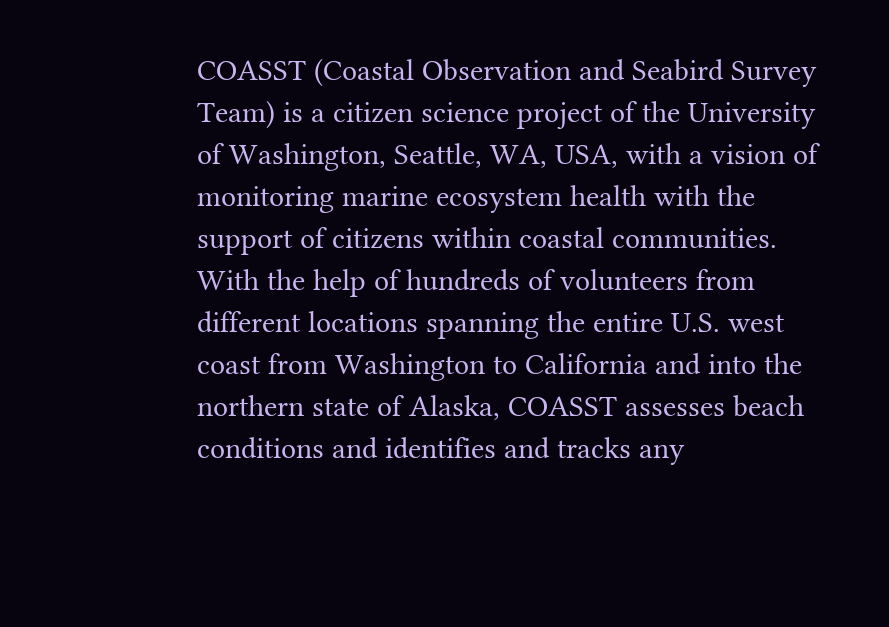COASST (Coastal Observation and Seabird Survey Team) is a citizen science project of the University of Washington, Seattle, WA, USA, with a vision of monitoring marine ecosystem health with the support of citizens within coastal communities. With the help of hundreds of volunteers from different locations spanning the entire U.S. west coast from Washington to California and into the northern state of Alaska, COASST assesses beach conditions and identifies and tracks any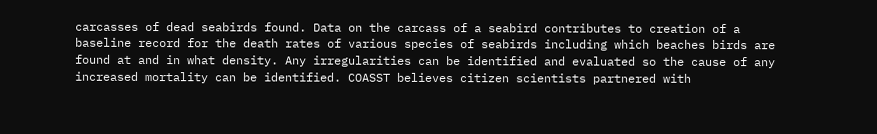carcasses of dead seabirds found. Data on the carcass of a seabird contributes to creation of a baseline record for the death rates of various species of seabirds including which beaches birds are found at and in what density. Any irregularities can be identified and evaluated so the cause of any increased mortality can be identified. COASST believes citizen scientists partnered with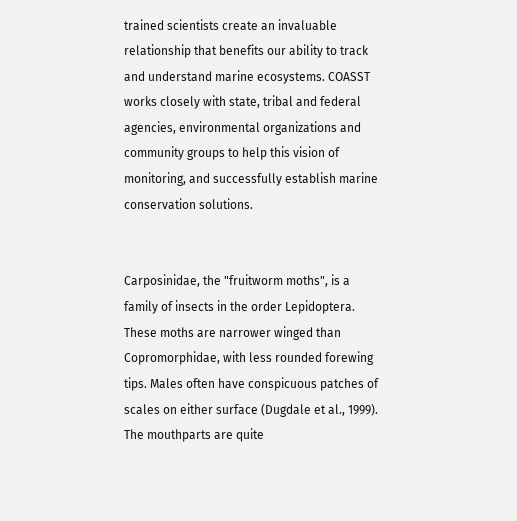trained scientists create an invaluable relationship that benefits our ability to track and understand marine ecosystems. COASST works closely with state, tribal and federal agencies, environmental organizations and community groups to help this vision of monitoring, and successfully establish marine conservation solutions.


Carposinidae, the "fruitworm moths", is a family of insects in the order Lepidoptera. These moths are narrower winged than Copromorphidae, with less rounded forewing tips. Males often have conspicuous patches of scales on either surface (Dugdale et al., 1999). The mouthparts are quite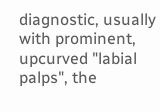diagnostic, usually with prominent, upcurved "labial palps", the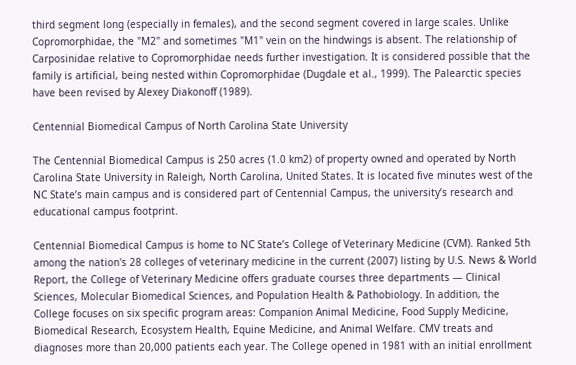third segment long (especially in females), and the second segment covered in large scales. Unlike Copromorphidae, the "M2" and sometimes "M1" vein on the hindwings is absent. The relationship of Carposinidae relative to Copromorphidae needs further investigation. It is considered possible that the family is artificial, being nested within Copromorphidae (Dugdale et al., 1999). The Palearctic species have been revised by Alexey Diakonoff (1989).

Centennial Biomedical Campus of North Carolina State University

The Centennial Biomedical Campus is 250 acres (1.0 km2) of property owned and operated by North Carolina State University in Raleigh, North Carolina, United States. It is located five minutes west of the NC State’s main campus and is considered part of Centennial Campus, the university’s research and educational campus footprint.

Centennial Biomedical Campus is home to NC State’s College of Veterinary Medicine (CVM). Ranked 5th among the nation's 28 colleges of veterinary medicine in the current (2007) listing by U.S. News & World Report, the College of Veterinary Medicine offers graduate courses three departments — Clinical Sciences, Molecular Biomedical Sciences, and Population Health & Pathobiology. In addition, the College focuses on six specific program areas: Companion Animal Medicine, Food Supply Medicine, Biomedical Research, Ecosystem Health, Equine Medicine, and Animal Welfare. CMV treats and diagnoses more than 20,000 patients each year. The College opened in 1981 with an initial enrollment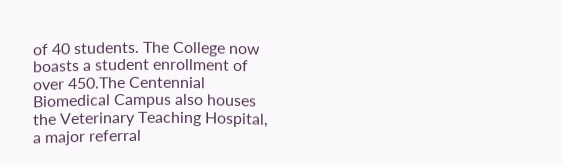of 40 students. The College now boasts a student enrollment of over 450.The Centennial Biomedical Campus also houses the Veterinary Teaching Hospital, a major referral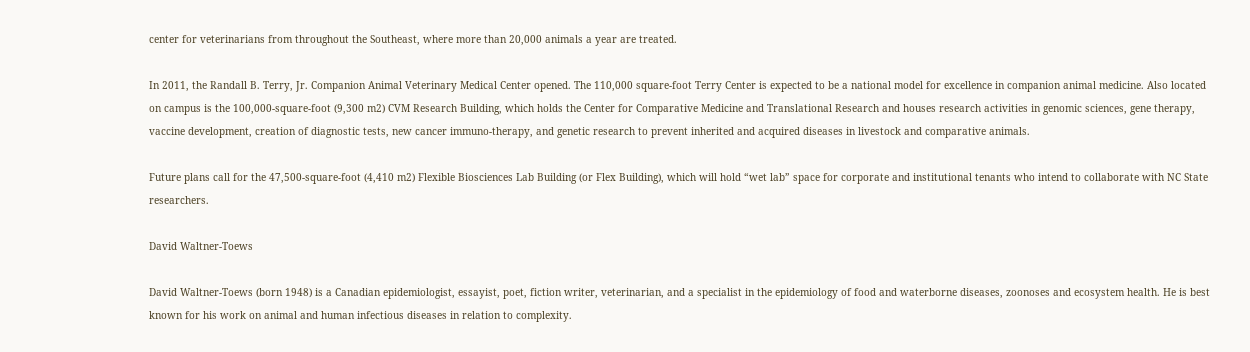center for veterinarians from throughout the Southeast, where more than 20,000 animals a year are treated.

In 2011, the Randall B. Terry, Jr. Companion Animal Veterinary Medical Center opened. The 110,000 square-foot Terry Center is expected to be a national model for excellence in companion animal medicine. Also located on campus is the 100,000-square-foot (9,300 m2) CVM Research Building, which holds the Center for Comparative Medicine and Translational Research and houses research activities in genomic sciences, gene therapy, vaccine development, creation of diagnostic tests, new cancer immuno-therapy, and genetic research to prevent inherited and acquired diseases in livestock and comparative animals.

Future plans call for the 47,500-square-foot (4,410 m2) Flexible Biosciences Lab Building (or Flex Building), which will hold “wet lab” space for corporate and institutional tenants who intend to collaborate with NC State researchers.

David Waltner-Toews

David Waltner-Toews (born 1948) is a Canadian epidemiologist, essayist, poet, fiction writer, veterinarian, and a specialist in the epidemiology of food and waterborne diseases, zoonoses and ecosystem health. He is best known for his work on animal and human infectious diseases in relation to complexity.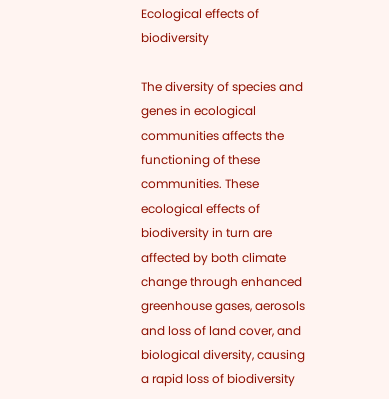Ecological effects of biodiversity

The diversity of species and genes in ecological communities affects the functioning of these communities. These ecological effects of biodiversity in turn are affected by both climate change through enhanced greenhouse gases, aerosols and loss of land cover, and biological diversity, causing a rapid loss of biodiversity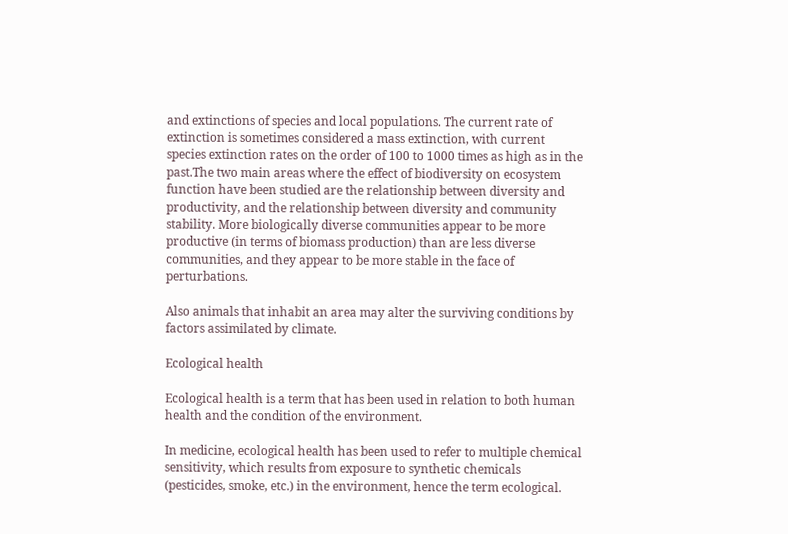and extinctions of species and local populations. The current rate of extinction is sometimes considered a mass extinction, with current species extinction rates on the order of 100 to 1000 times as high as in the past.The two main areas where the effect of biodiversity on ecosystem function have been studied are the relationship between diversity and productivity, and the relationship between diversity and community stability. More biologically diverse communities appear to be more productive (in terms of biomass production) than are less diverse communities, and they appear to be more stable in the face of perturbations.

Also animals that inhabit an area may alter the surviving conditions by factors assimilated by climate.

Ecological health

Ecological health is a term that has been used in relation to both human health and the condition of the environment.

In medicine, ecological health has been used to refer to multiple chemical sensitivity, which results from exposure to synthetic chemicals (pesticides, smoke, etc.) in the environment, hence the term ecological.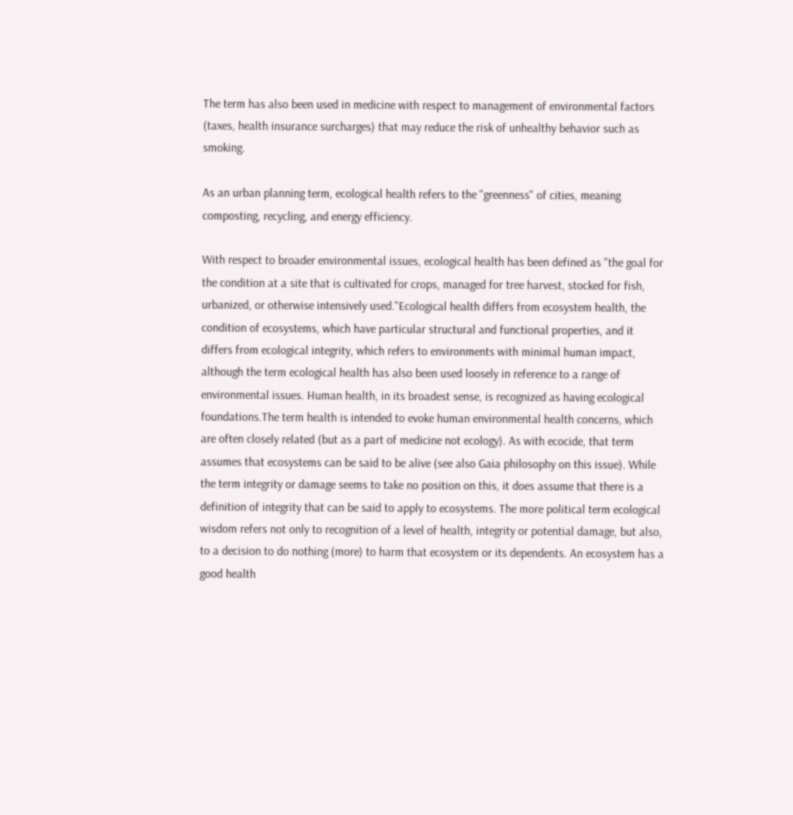The term has also been used in medicine with respect to management of environmental factors (taxes, health insurance surcharges) that may reduce the risk of unhealthy behavior such as smoking.

As an urban planning term, ecological health refers to the "greenness" of cities, meaning composting, recycling, and energy efficiency.

With respect to broader environmental issues, ecological health has been defined as "the goal for the condition at a site that is cultivated for crops, managed for tree harvest, stocked for fish, urbanized, or otherwise intensively used."Ecological health differs from ecosystem health, the condition of ecosystems, which have particular structural and functional properties, and it differs from ecological integrity, which refers to environments with minimal human impact, although the term ecological health has also been used loosely in reference to a range of environmental issues. Human health, in its broadest sense, is recognized as having ecological foundations.The term health is intended to evoke human environmental health concerns, which are often closely related (but as a part of medicine not ecology). As with ecocide, that term assumes that ecosystems can be said to be alive (see also Gaia philosophy on this issue). While the term integrity or damage seems to take no position on this, it does assume that there is a definition of integrity that can be said to apply to ecosystems. The more political term ecological wisdom refers not only to recognition of a level of health, integrity or potential damage, but also, to a decision to do nothing (more) to harm that ecosystem or its dependents. An ecosystem has a good health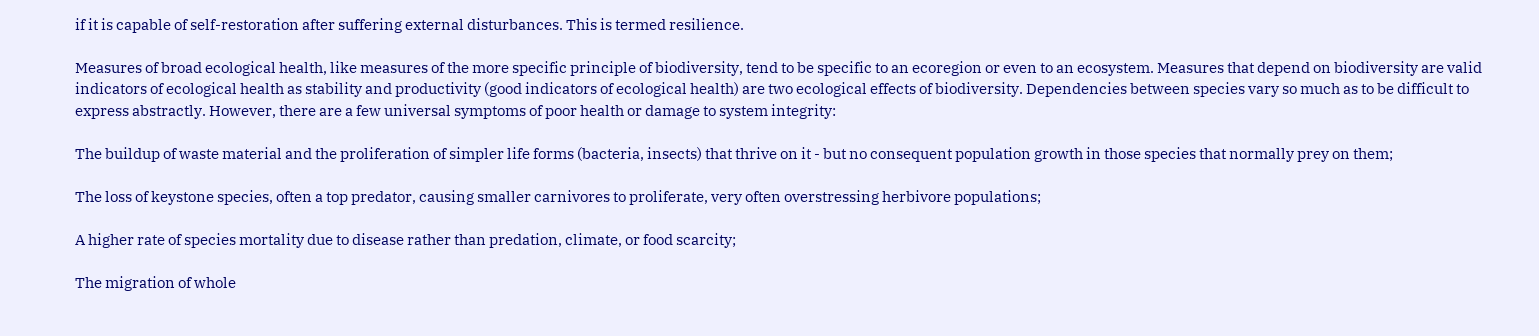if it is capable of self-restoration after suffering external disturbances. This is termed resilience.

Measures of broad ecological health, like measures of the more specific principle of biodiversity, tend to be specific to an ecoregion or even to an ecosystem. Measures that depend on biodiversity are valid indicators of ecological health as stability and productivity (good indicators of ecological health) are two ecological effects of biodiversity. Dependencies between species vary so much as to be difficult to express abstractly. However, there are a few universal symptoms of poor health or damage to system integrity:

The buildup of waste material and the proliferation of simpler life forms (bacteria, insects) that thrive on it - but no consequent population growth in those species that normally prey on them;

The loss of keystone species, often a top predator, causing smaller carnivores to proliferate, very often overstressing herbivore populations;

A higher rate of species mortality due to disease rather than predation, climate, or food scarcity;

The migration of whole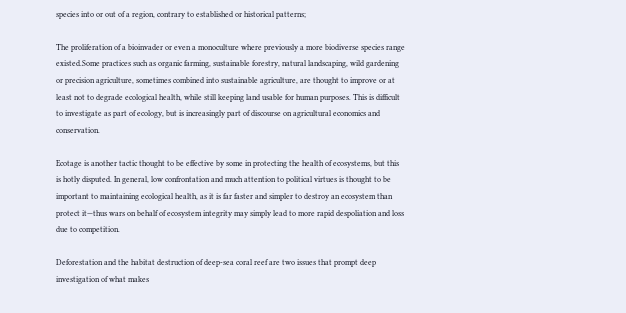species into or out of a region, contrary to established or historical patterns;

The proliferation of a bioinvader or even a monoculture where previously a more biodiverse species range existed.Some practices such as organic farming, sustainable forestry, natural landscaping, wild gardening or precision agriculture, sometimes combined into sustainable agriculture, are thought to improve or at least not to degrade ecological health, while still keeping land usable for human purposes. This is difficult to investigate as part of ecology, but is increasingly part of discourse on agricultural economics and conservation.

Ecotage is another tactic thought to be effective by some in protecting the health of ecosystems, but this is hotly disputed. In general, low confrontation and much attention to political virtues is thought to be important to maintaining ecological health, as it is far faster and simpler to destroy an ecosystem than protect it—thus wars on behalf of ecosystem integrity may simply lead to more rapid despoliation and loss due to competition.

Deforestation and the habitat destruction of deep-sea coral reef are two issues that prompt deep investigation of what makes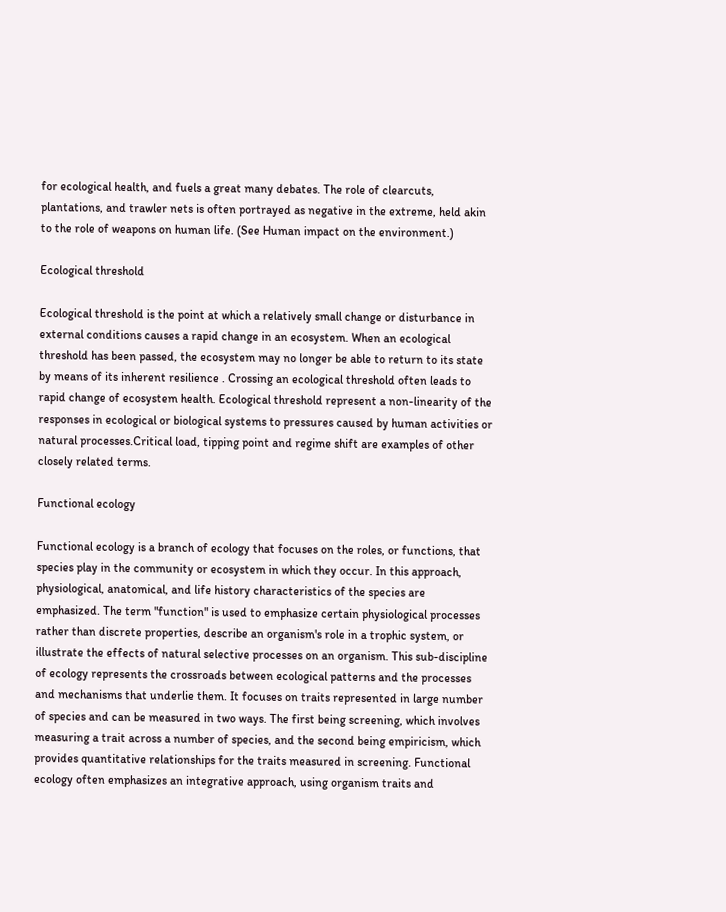for ecological health, and fuels a great many debates. The role of clearcuts, plantations, and trawler nets is often portrayed as negative in the extreme, held akin to the role of weapons on human life. (See Human impact on the environment.)

Ecological threshold

Ecological threshold is the point at which a relatively small change or disturbance in external conditions causes a rapid change in an ecosystem. When an ecological threshold has been passed, the ecosystem may no longer be able to return to its state by means of its inherent resilience . Crossing an ecological threshold often leads to rapid change of ecosystem health. Ecological threshold represent a non-linearity of the responses in ecological or biological systems to pressures caused by human activities or natural processes.Critical load, tipping point and regime shift are examples of other closely related terms.

Functional ecology

Functional ecology is a branch of ecology that focuses on the roles, or functions, that species play in the community or ecosystem in which they occur. In this approach, physiological, anatomical, and life history characteristics of the species are emphasized. The term "function" is used to emphasize certain physiological processes rather than discrete properties, describe an organism's role in a trophic system, or illustrate the effects of natural selective processes on an organism. This sub-discipline of ecology represents the crossroads between ecological patterns and the processes and mechanisms that underlie them. It focuses on traits represented in large number of species and can be measured in two ways. The first being screening, which involves measuring a trait across a number of species, and the second being empiricism, which provides quantitative relationships for the traits measured in screening. Functional ecology often emphasizes an integrative approach, using organism traits and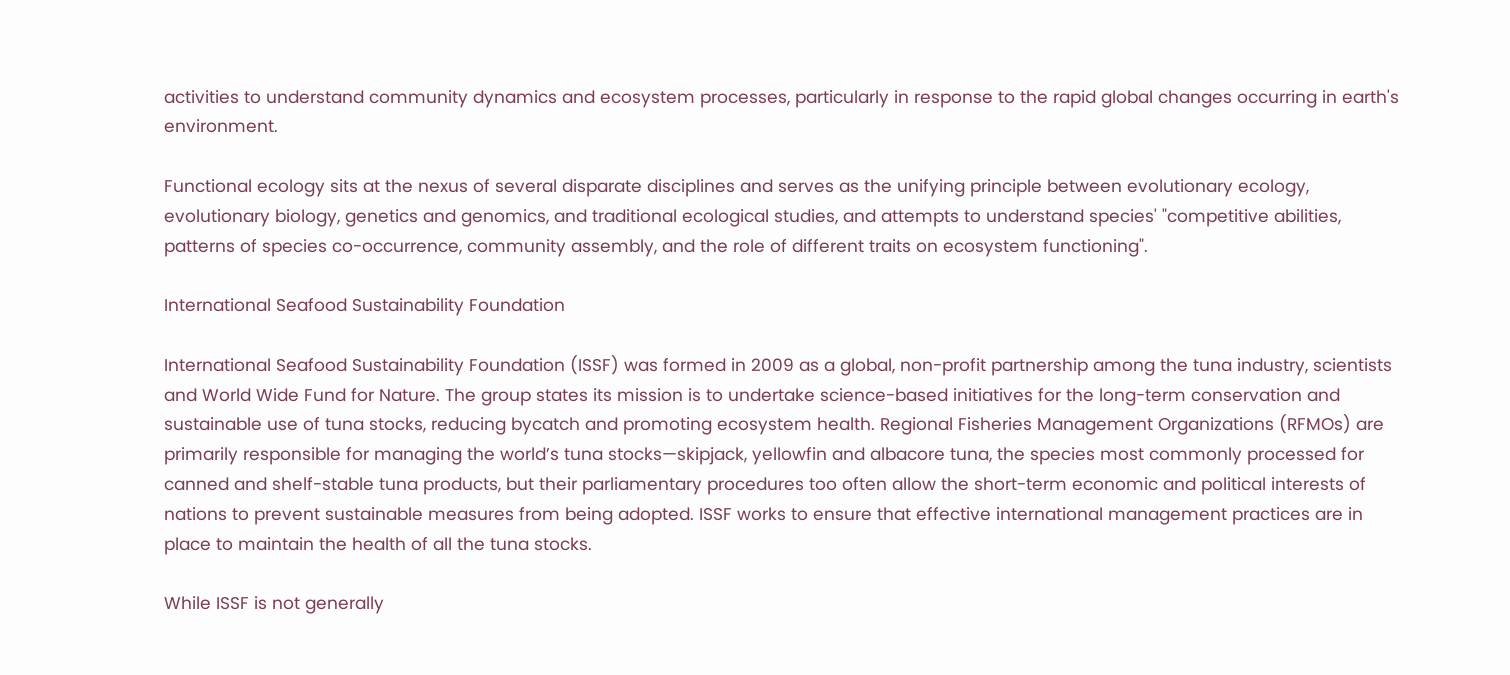activities to understand community dynamics and ecosystem processes, particularly in response to the rapid global changes occurring in earth's environment.

Functional ecology sits at the nexus of several disparate disciplines and serves as the unifying principle between evolutionary ecology, evolutionary biology, genetics and genomics, and traditional ecological studies, and attempts to understand species' "competitive abilities, patterns of species co-occurrence, community assembly, and the role of different traits on ecosystem functioning".

International Seafood Sustainability Foundation

International Seafood Sustainability Foundation (ISSF) was formed in 2009 as a global, non-profit partnership among the tuna industry, scientists and World Wide Fund for Nature. The group states its mission is to undertake science-based initiatives for the long-term conservation and sustainable use of tuna stocks, reducing bycatch and promoting ecosystem health. Regional Fisheries Management Organizations (RFMOs) are primarily responsible for managing the world’s tuna stocks—skipjack, yellowfin and albacore tuna, the species most commonly processed for canned and shelf-stable tuna products, but their parliamentary procedures too often allow the short-term economic and political interests of nations to prevent sustainable measures from being adopted. ISSF works to ensure that effective international management practices are in place to maintain the health of all the tuna stocks.

While ISSF is not generally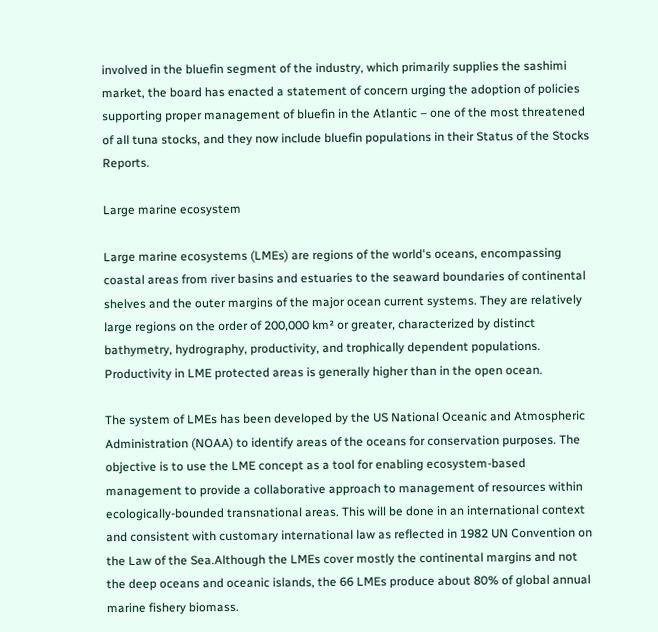involved in the bluefin segment of the industry, which primarily supplies the sashimi market, the board has enacted a statement of concern urging the adoption of policies supporting proper management of bluefin in the Atlantic – one of the most threatened of all tuna stocks, and they now include bluefin populations in their Status of the Stocks Reports.

Large marine ecosystem

Large marine ecosystems (LMEs) are regions of the world's oceans, encompassing coastal areas from river basins and estuaries to the seaward boundaries of continental shelves and the outer margins of the major ocean current systems. They are relatively large regions on the order of 200,000 km² or greater, characterized by distinct bathymetry, hydrography, productivity, and trophically dependent populations. Productivity in LME protected areas is generally higher than in the open ocean.

The system of LMEs has been developed by the US National Oceanic and Atmospheric Administration (NOAA) to identify areas of the oceans for conservation purposes. The objective is to use the LME concept as a tool for enabling ecosystem-based management to provide a collaborative approach to management of resources within ecologically-bounded transnational areas. This will be done in an international context and consistent with customary international law as reflected in 1982 UN Convention on the Law of the Sea.Although the LMEs cover mostly the continental margins and not the deep oceans and oceanic islands, the 66 LMEs produce about 80% of global annual marine fishery biomass.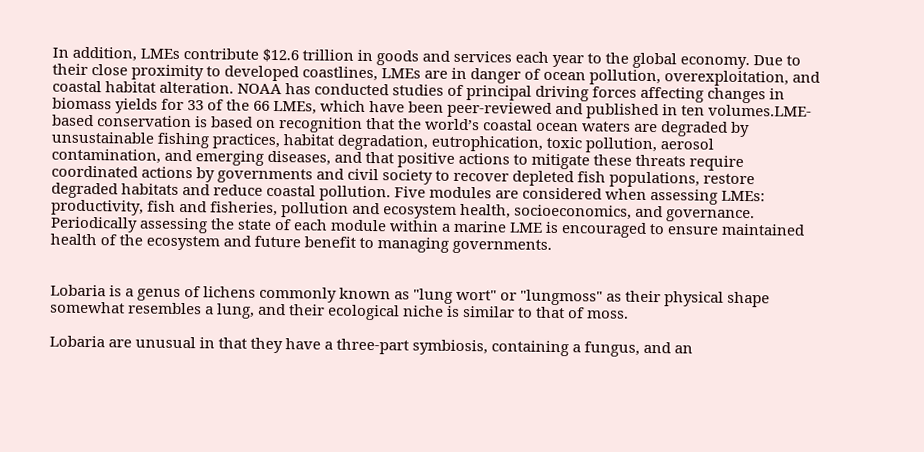In addition, LMEs contribute $12.6 trillion in goods and services each year to the global economy. Due to their close proximity to developed coastlines, LMEs are in danger of ocean pollution, overexploitation, and coastal habitat alteration. NOAA has conducted studies of principal driving forces affecting changes in biomass yields for 33 of the 66 LMEs, which have been peer-reviewed and published in ten volumes.LME-based conservation is based on recognition that the world’s coastal ocean waters are degraded by unsustainable fishing practices, habitat degradation, eutrophication, toxic pollution, aerosol contamination, and emerging diseases, and that positive actions to mitigate these threats require coordinated actions by governments and civil society to recover depleted fish populations, restore degraded habitats and reduce coastal pollution. Five modules are considered when assessing LMEs: productivity, fish and fisheries, pollution and ecosystem health, socioeconomics, and governance. Periodically assessing the state of each module within a marine LME is encouraged to ensure maintained health of the ecosystem and future benefit to managing governments.


Lobaria is a genus of lichens commonly known as "lung wort" or "lungmoss" as their physical shape somewhat resembles a lung, and their ecological niche is similar to that of moss.

Lobaria are unusual in that they have a three-part symbiosis, containing a fungus, and an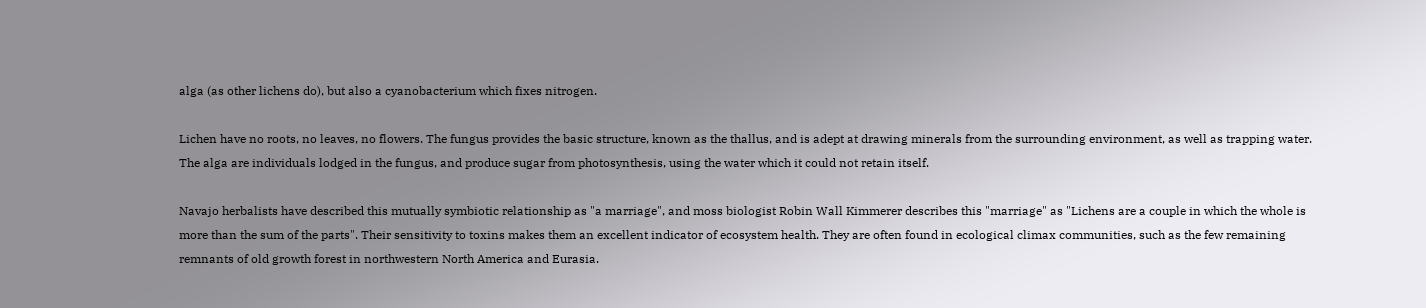alga (as other lichens do), but also a cyanobacterium which fixes nitrogen.

Lichen have no roots, no leaves, no flowers. The fungus provides the basic structure, known as the thallus, and is adept at drawing minerals from the surrounding environment, as well as trapping water. The alga are individuals lodged in the fungus, and produce sugar from photosynthesis, using the water which it could not retain itself.

Navajo herbalists have described this mutually symbiotic relationship as "a marriage", and moss biologist Robin Wall Kimmerer describes this "marriage" as "Lichens are a couple in which the whole is more than the sum of the parts". Their sensitivity to toxins makes them an excellent indicator of ecosystem health. They are often found in ecological climax communities, such as the few remaining remnants of old growth forest in northwestern North America and Eurasia.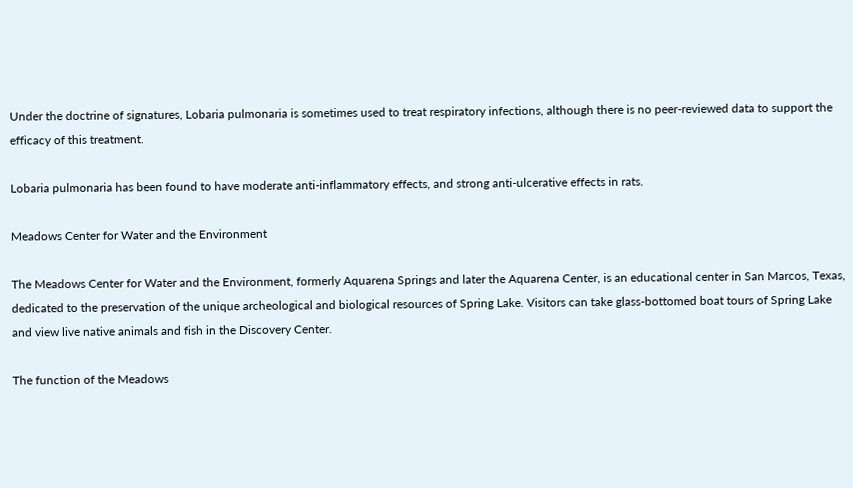Under the doctrine of signatures, Lobaria pulmonaria is sometimes used to treat respiratory infections, although there is no peer-reviewed data to support the efficacy of this treatment.

Lobaria pulmonaria has been found to have moderate anti-inflammatory effects, and strong anti-ulcerative effects in rats.

Meadows Center for Water and the Environment

The Meadows Center for Water and the Environment, formerly Aquarena Springs and later the Aquarena Center, is an educational center in San Marcos, Texas, dedicated to the preservation of the unique archeological and biological resources of Spring Lake. Visitors can take glass-bottomed boat tours of Spring Lake and view live native animals and fish in the Discovery Center.

The function of the Meadows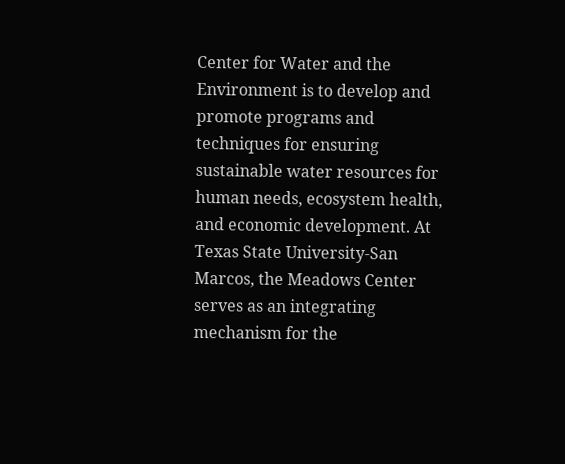Center for Water and the Environment is to develop and promote programs and techniques for ensuring sustainable water resources for human needs, ecosystem health, and economic development. At Texas State University-San Marcos, the Meadows Center serves as an integrating mechanism for the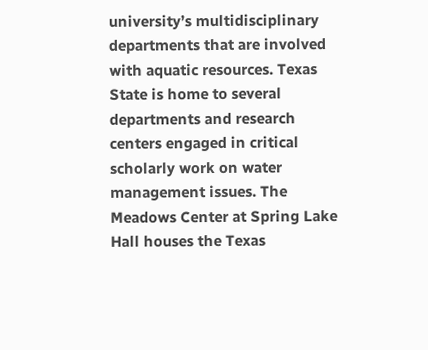university’s multidisciplinary departments that are involved with aquatic resources. Texas State is home to several departments and research centers engaged in critical scholarly work on water management issues. The Meadows Center at Spring Lake Hall houses the Texas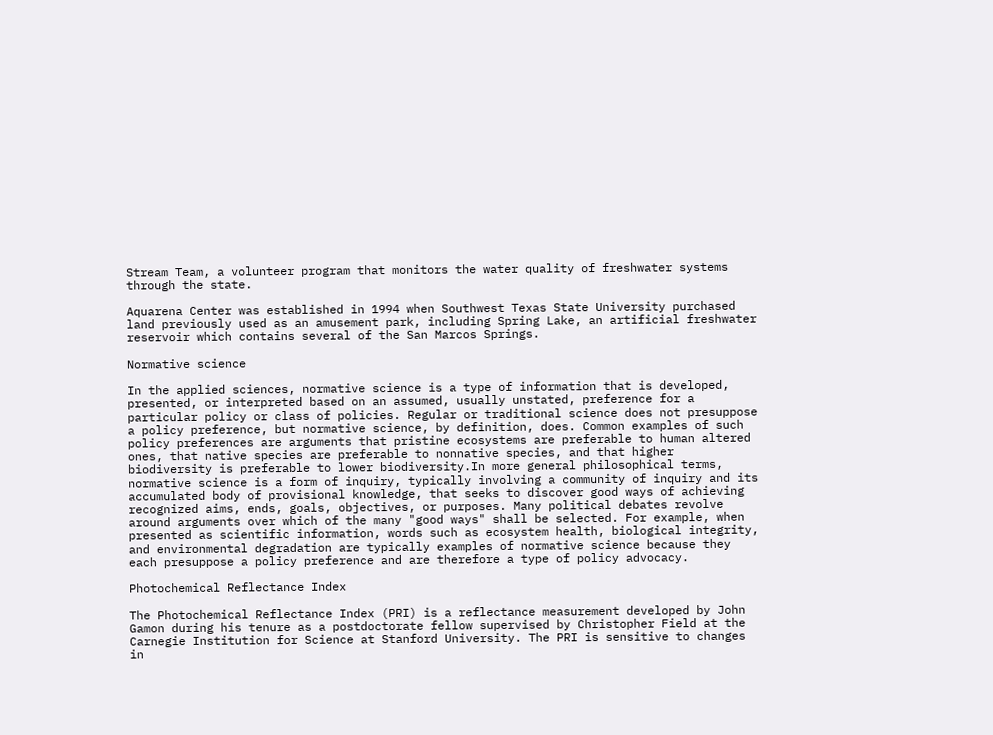Stream Team, a volunteer program that monitors the water quality of freshwater systems through the state.

Aquarena Center was established in 1994 when Southwest Texas State University purchased land previously used as an amusement park, including Spring Lake, an artificial freshwater reservoir which contains several of the San Marcos Springs.

Normative science

In the applied sciences, normative science is a type of information that is developed, presented, or interpreted based on an assumed, usually unstated, preference for a particular policy or class of policies. Regular or traditional science does not presuppose a policy preference, but normative science, by definition, does. Common examples of such policy preferences are arguments that pristine ecosystems are preferable to human altered ones, that native species are preferable to nonnative species, and that higher biodiversity is preferable to lower biodiversity.In more general philosophical terms, normative science is a form of inquiry, typically involving a community of inquiry and its accumulated body of provisional knowledge, that seeks to discover good ways of achieving recognized aims, ends, goals, objectives, or purposes. Many political debates revolve around arguments over which of the many "good ways" shall be selected. For example, when presented as scientific information, words such as ecosystem health, biological integrity, and environmental degradation are typically examples of normative science because they each presuppose a policy preference and are therefore a type of policy advocacy.

Photochemical Reflectance Index

The Photochemical Reflectance Index (PRI) is a reflectance measurement developed by John Gamon during his tenure as a postdoctorate fellow supervised by Christopher Field at the Carnegie Institution for Science at Stanford University. The PRI is sensitive to changes in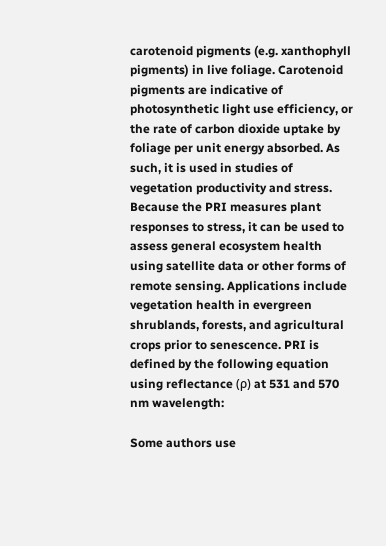carotenoid pigments (e.g. xanthophyll pigments) in live foliage. Carotenoid pigments are indicative of photosynthetic light use efficiency, or the rate of carbon dioxide uptake by foliage per unit energy absorbed. As such, it is used in studies of vegetation productivity and stress. Because the PRI measures plant responses to stress, it can be used to assess general ecosystem health using satellite data or other forms of remote sensing. Applications include vegetation health in evergreen shrublands, forests, and agricultural crops prior to senescence. PRI is defined by the following equation using reflectance (ρ) at 531 and 570 nm wavelength:

Some authors use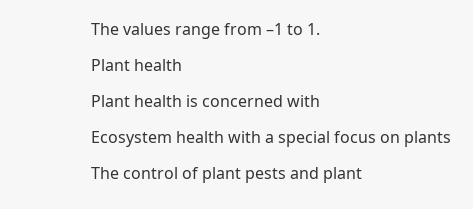The values range from –1 to 1.

Plant health

Plant health is concerned with

Ecosystem health with a special focus on plants

The control of plant pests and plant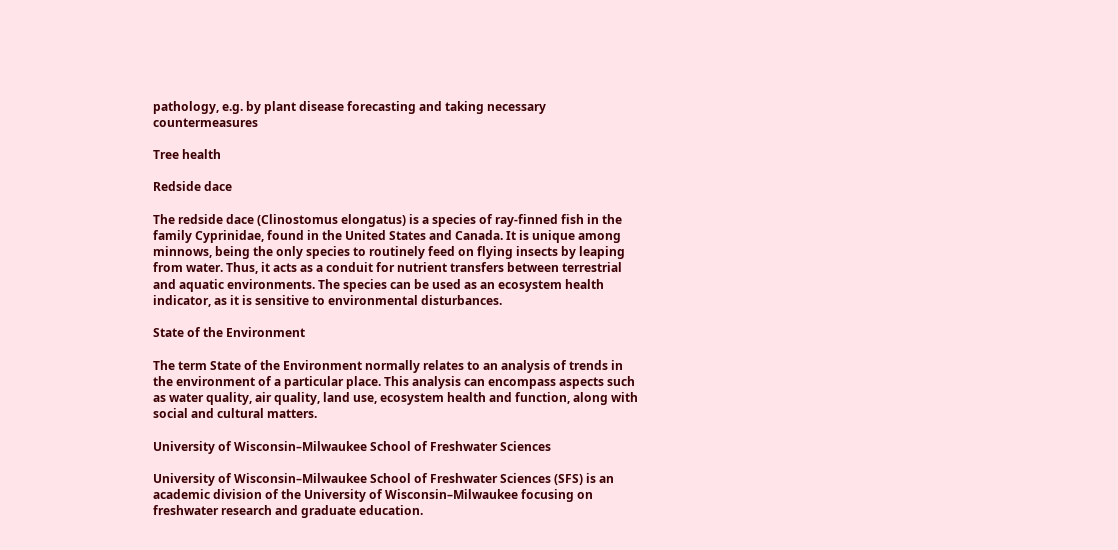pathology, e.g. by plant disease forecasting and taking necessary countermeasures

Tree health

Redside dace

The redside dace (Clinostomus elongatus) is a species of ray-finned fish in the family Cyprinidae, found in the United States and Canada. It is unique among minnows, being the only species to routinely feed on flying insects by leaping from water. Thus, it acts as a conduit for nutrient transfers between terrestrial and aquatic environments. The species can be used as an ecosystem health indicator, as it is sensitive to environmental disturbances.

State of the Environment

The term State of the Environment normally relates to an analysis of trends in the environment of a particular place. This analysis can encompass aspects such as water quality, air quality, land use, ecosystem health and function, along with social and cultural matters.

University of Wisconsin–Milwaukee School of Freshwater Sciences

University of Wisconsin–Milwaukee School of Freshwater Sciences (SFS) is an academic division of the University of Wisconsin–Milwaukee focusing on freshwater research and graduate education.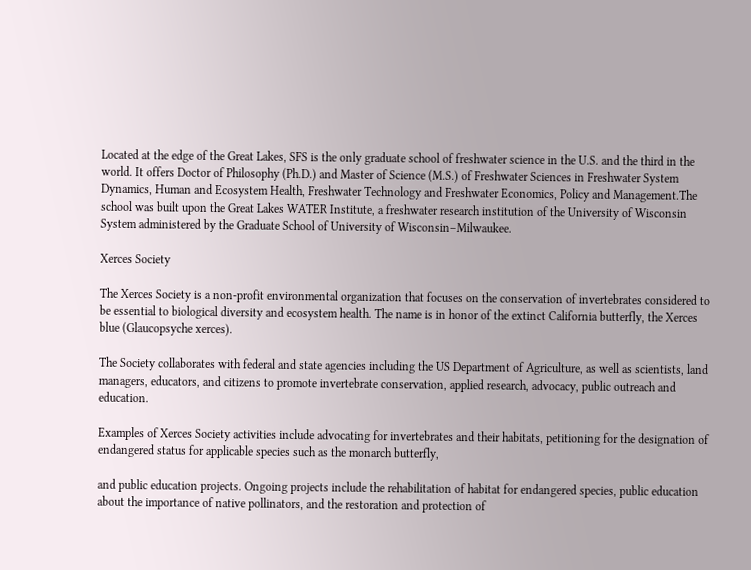Located at the edge of the Great Lakes, SFS is the only graduate school of freshwater science in the U.S. and the third in the world. It offers Doctor of Philosophy (Ph.D.) and Master of Science (M.S.) of Freshwater Sciences in Freshwater System Dynamics, Human and Ecosystem Health, Freshwater Technology and Freshwater Economics, Policy and Management.The school was built upon the Great Lakes WATER Institute, a freshwater research institution of the University of Wisconsin System administered by the Graduate School of University of Wisconsin–Milwaukee.

Xerces Society

The Xerces Society is a non-profit environmental organization that focuses on the conservation of invertebrates considered to be essential to biological diversity and ecosystem health. The name is in honor of the extinct California butterfly, the Xerces blue (Glaucopsyche xerces).

The Society collaborates with federal and state agencies including the US Department of Agriculture, as well as scientists, land managers, educators, and citizens to promote invertebrate conservation, applied research, advocacy, public outreach and education.

Examples of Xerces Society activities include advocating for invertebrates and their habitats, petitioning for the designation of endangered status for applicable species such as the monarch butterfly,

and public education projects. Ongoing projects include the rehabilitation of habitat for endangered species, public education about the importance of native pollinators, and the restoration and protection of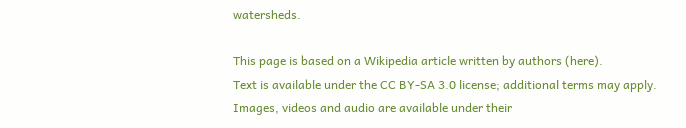watersheds.

This page is based on a Wikipedia article written by authors (here).
Text is available under the CC BY-SA 3.0 license; additional terms may apply.
Images, videos and audio are available under their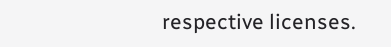respective licenses.